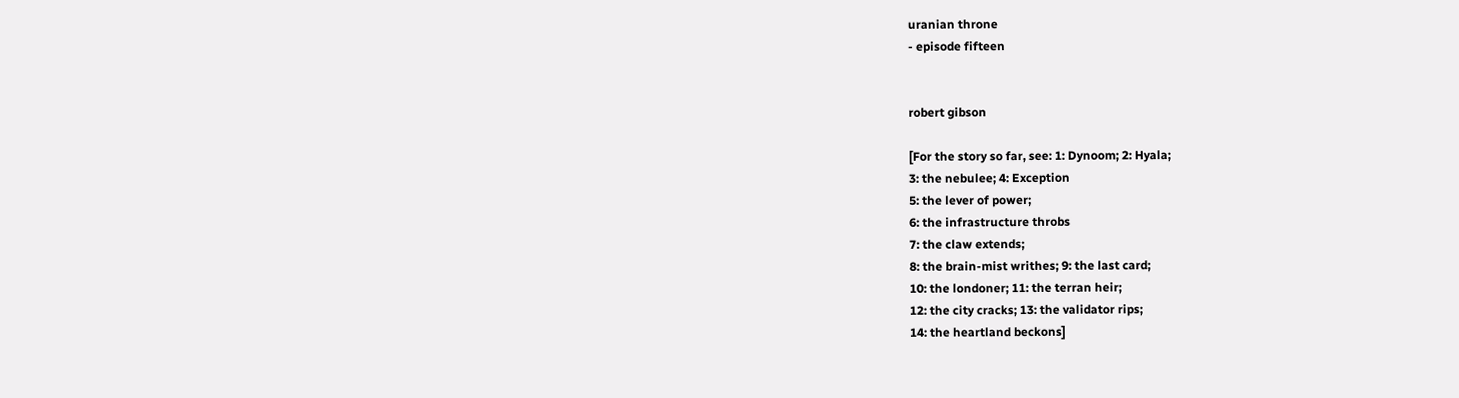uranian throne
- episode fifteen


robert gibson

[For the story so far, see: 1: Dynoom; 2: Hyala;
3: the nebulee; 4: Exception
5: the lever of power;
6: the infrastructure throbs
7: the claw extends;
8: the brain-mist writhes; 9: the last card;
10: the londoner; 11: the terran heir;
12: the city cracks; 13: the validator rips;
14: the heartland beckons]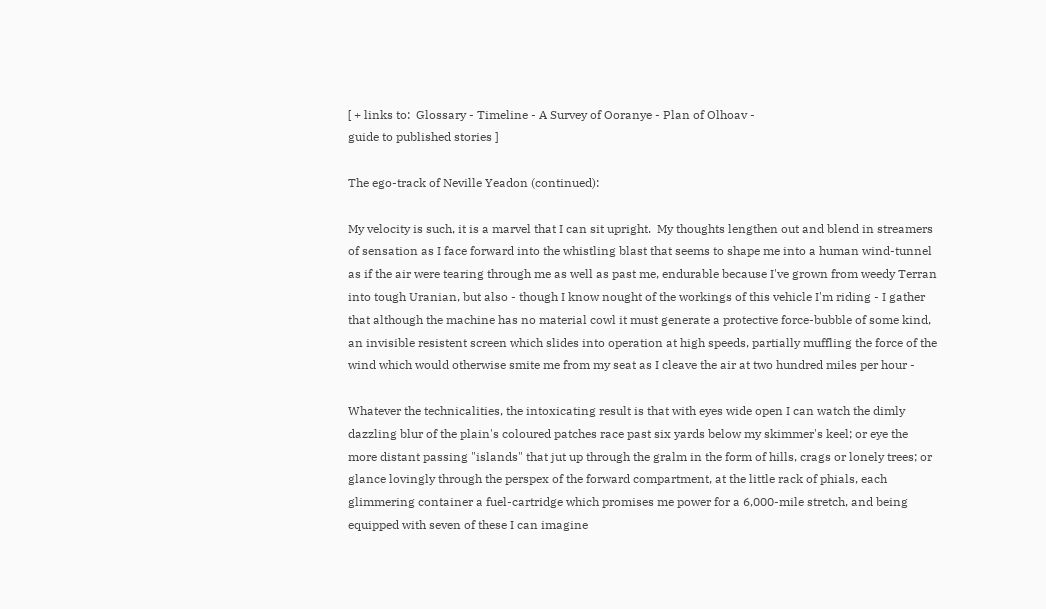[ + links to:  Glossary - Timeline - A Survey of Ooranye - Plan of Olhoav -
guide to published stories ]

The ego-track of Neville Yeadon (continued):

My velocity is such, it is a marvel that I can sit upright.  My thoughts lengthen out and blend in streamers of sensation as I face forward into the whistling blast that seems to shape me into a human wind-tunnel as if the air were tearing through me as well as past me, endurable because I've grown from weedy Terran into tough Uranian, but also - though I know nought of the workings of this vehicle I'm riding - I gather that although the machine has no material cowl it must generate a protective force-bubble of some kind, an invisible resistent screen which slides into operation at high speeds, partially muffling the force of the wind which would otherwise smite me from my seat as I cleave the air at two hundred miles per hour -

Whatever the technicalities, the intoxicating result is that with eyes wide open I can watch the dimly dazzling blur of the plain's coloured patches race past six yards below my skimmer's keel; or eye the more distant passing "islands" that jut up through the gralm in the form of hills, crags or lonely trees; or glance lovingly through the perspex of the forward compartment, at the little rack of phials, each glimmering container a fuel-cartridge which promises me power for a 6,000-mile stretch, and being equipped with seven of these I can imagine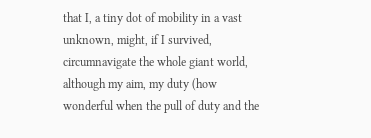that I, a tiny dot of mobility in a vast unknown, might, if I survived, circumnavigate the whole giant world, although my aim, my duty (how wonderful when the pull of duty and the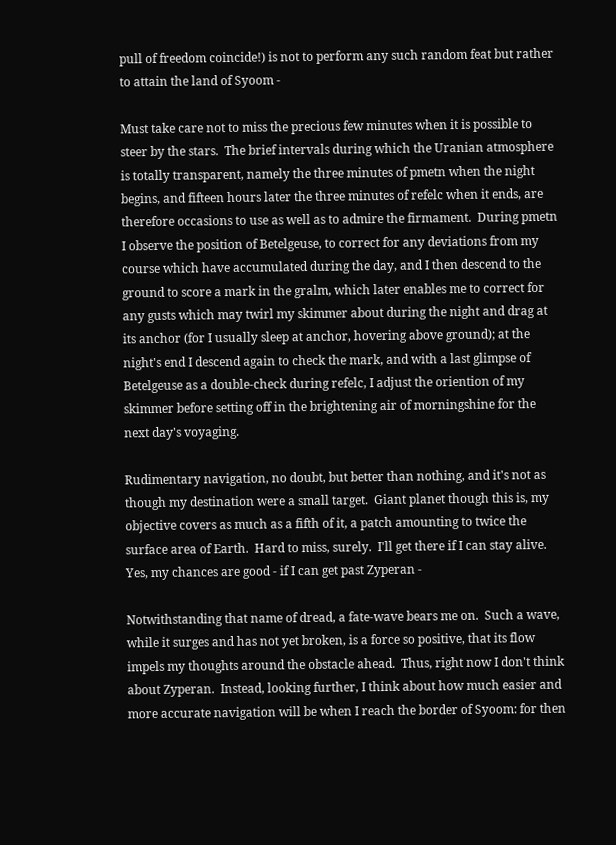pull of freedom coincide!) is not to perform any such random feat but rather to attain the land of Syoom -

Must take care not to miss the precious few minutes when it is possible to steer by the stars.  The brief intervals during which the Uranian atmosphere is totally transparent, namely the three minutes of pmetn when the night begins, and fifteen hours later the three minutes of refelc when it ends, are therefore occasions to use as well as to admire the firmament.  During pmetn I observe the position of Betelgeuse, to correct for any deviations from my course which have accumulated during the day, and I then descend to the ground to score a mark in the gralm, which later enables me to correct for any gusts which may twirl my skimmer about during the night and drag at its anchor (for I usually sleep at anchor, hovering above ground); at the night's end I descend again to check the mark, and with a last glimpse of Betelgeuse as a double-check during refelc, I adjust the oriention of my skimmer before setting off in the brightening air of morningshine for the next day's voyaging.

Rudimentary navigation, no doubt, but better than nothing, and it's not as though my destination were a small target.  Giant planet though this is, my objective covers as much as a fifth of it, a patch amounting to twice the surface area of Earth.  Hard to miss, surely.  I'll get there if I can stay alive.  Yes, my chances are good - if I can get past Zyperan -

Notwithstanding that name of dread, a fate-wave bears me on.  Such a wave, while it surges and has not yet broken, is a force so positive, that its flow impels my thoughts around the obstacle ahead.  Thus, right now I don't think about Zyperan.  Instead, looking further, I think about how much easier and more accurate navigation will be when I reach the border of Syoom: for then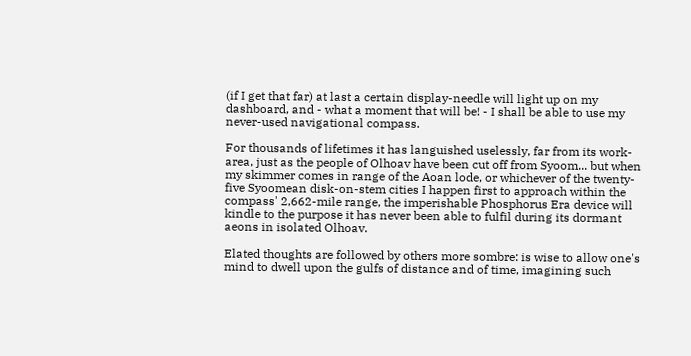(if I get that far) at last a certain display-needle will light up on my dashboard, and - what a moment that will be! - I shall be able to use my never-used navigational compass.

For thousands of lifetimes it has languished uselessly, far from its work-area, just as the people of Olhoav have been cut off from Syoom... but when my skimmer comes in range of the Aoan lode, or whichever of the twenty-five Syoomean disk-on-stem cities I happen first to approach within the compass' 2,662-mile range, the imperishable Phosphorus Era device will kindle to the purpose it has never been able to fulfil during its dormant aeons in isolated Olhoav.

Elated thoughts are followed by others more sombre: is wise to allow one's mind to dwell upon the gulfs of distance and of time, imagining such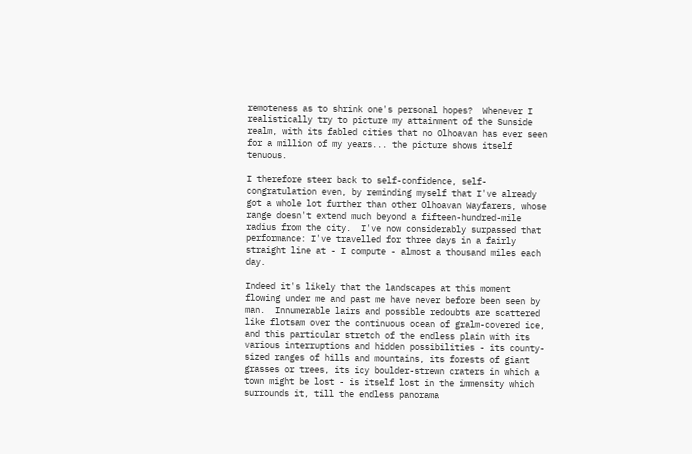remoteness as to shrink one's personal hopes?  Whenever I realistically try to picture my attainment of the Sunside realm, with its fabled cities that no Olhoavan has ever seen for a million of my years... the picture shows itself tenuous.

I therefore steer back to self-confidence, self-congratulation even, by reminding myself that I've already got a whole lot further than other Olhoavan Wayfarers, whose range doesn't extend much beyond a fifteen-hundred-mile radius from the city.  I've now considerably surpassed that performance: I've travelled for three days in a fairly straight line at - I compute - almost a thousand miles each day.

Indeed it's likely that the landscapes at this moment flowing under me and past me have never before been seen by man.  Innumerable lairs and possible redoubts are scattered like flotsam over the continuous ocean of gralm-covered ice, and this particular stretch of the endless plain with its various interruptions and hidden possibilities - its county-sized ranges of hills and mountains, its forests of giant grasses or trees, its icy boulder-strewn craters in which a town might be lost - is itself lost in the immensity which surrounds it, till the endless panorama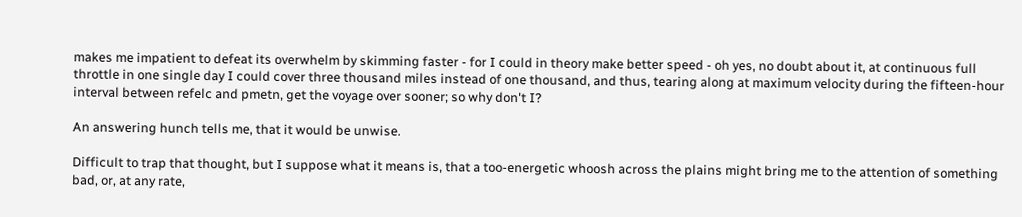makes me impatient to defeat its overwhelm by skimming faster - for I could in theory make better speed - oh yes, no doubt about it, at continuous full throttle in one single day I could cover three thousand miles instead of one thousand, and thus, tearing along at maximum velocity during the fifteen-hour interval between refelc and pmetn, get the voyage over sooner; so why don't I?

An answering hunch tells me, that it would be unwise.

Difficult to trap that thought, but I suppose what it means is, that a too-energetic whoosh across the plains might bring me to the attention of something bad, or, at any rate,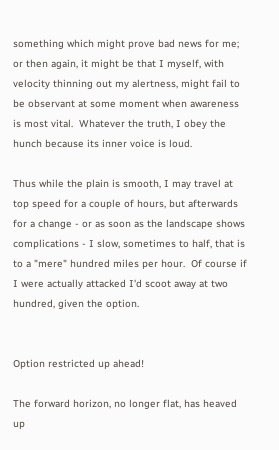something which might prove bad news for me; or then again, it might be that I myself, with velocity thinning out my alertness, might fail to be observant at some moment when awareness is most vital.  Whatever the truth, I obey the hunch because its inner voice is loud.

Thus while the plain is smooth, I may travel at top speed for a couple of hours, but afterwards for a change - or as soon as the landscape shows complications - I slow, sometimes to half, that is to a "mere" hundred miles per hour.  Of course if I were actually attacked I'd scoot away at two hundred, given the option.


Option restricted up ahead!

The forward horizon, no longer flat, has heaved up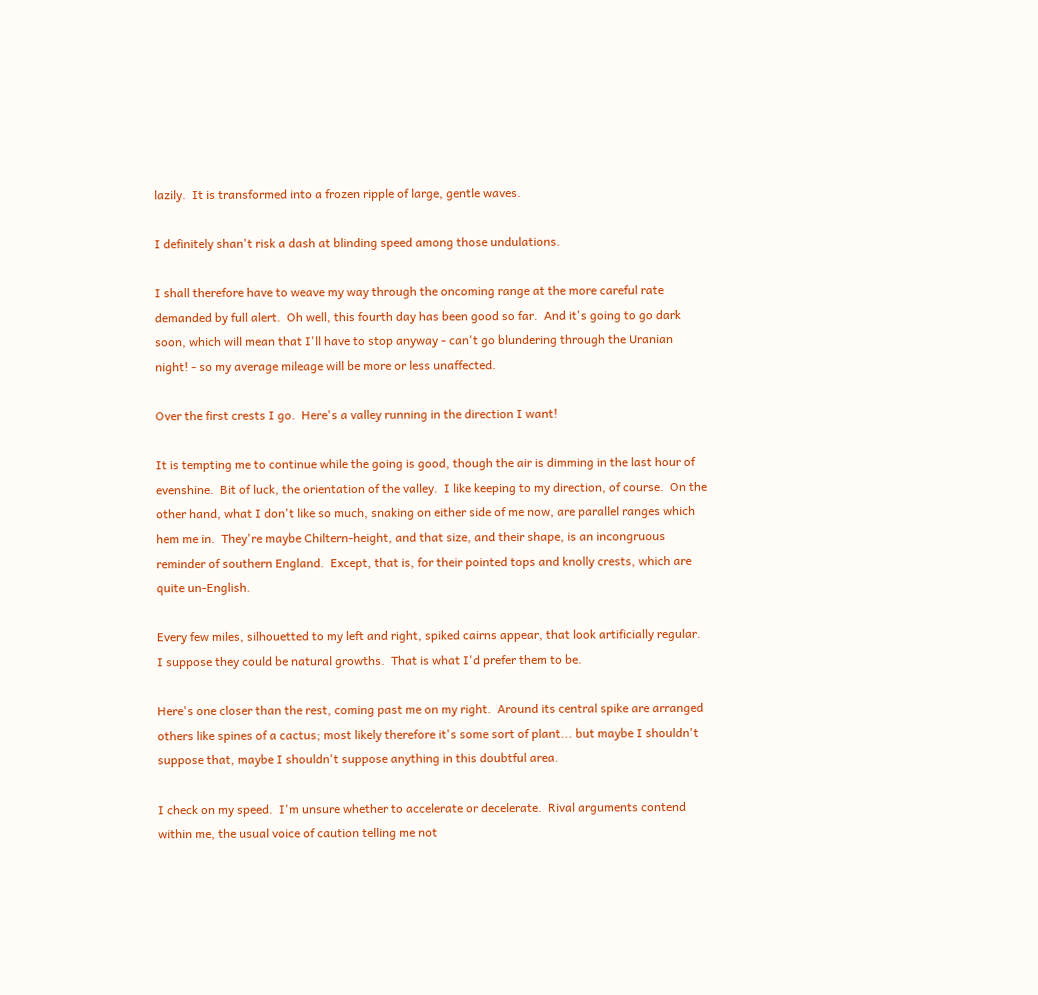lazily.  It is transformed into a frozen ripple of large, gentle waves.

I definitely shan't risk a dash at blinding speed among those undulations.

I shall therefore have to weave my way through the oncoming range at the more careful rate demanded by full alert.  Oh well, this fourth day has been good so far.  And it's going to go dark soon, which will mean that I'll have to stop anyway - can't go blundering through the Uranian night! - so my average mileage will be more or less unaffected.

Over the first crests I go.  Here's a valley running in the direction I want!

It is tempting me to continue while the going is good, though the air is dimming in the last hour of evenshine.  Bit of luck, the orientation of the valley.  I like keeping to my direction, of course.  On the other hand, what I don't like so much, snaking on either side of me now, are parallel ranges which hem me in.  They're maybe Chiltern-height, and that size, and their shape, is an incongruous reminder of southern England.  Except, that is, for their pointed tops and knolly crests, which are quite un-English.

Every few miles, silhouetted to my left and right, spiked cairns appear, that look artificially regular.  I suppose they could be natural growths.  That is what I'd prefer them to be.

Here's one closer than the rest, coming past me on my right.  Around its central spike are arranged others like spines of a cactus; most likely therefore it's some sort of plant... but maybe I shouldn't suppose that, maybe I shouldn't suppose anything in this doubtful area.

I check on my speed.  I'm unsure whether to accelerate or decelerate.  Rival arguments contend within me, the usual voice of caution telling me not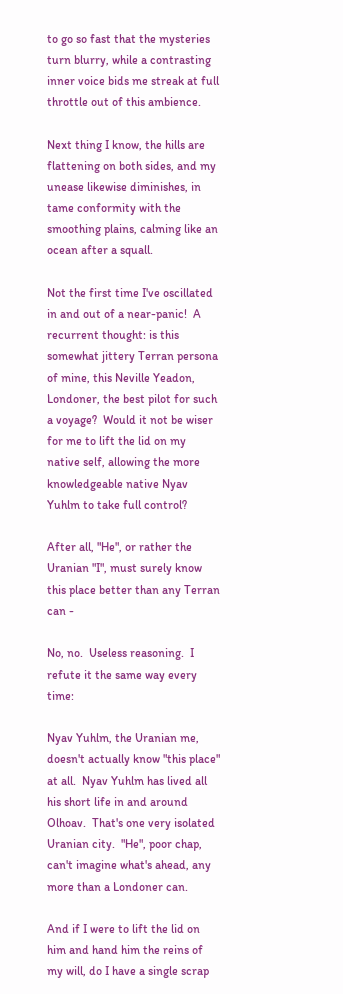to go so fast that the mysteries turn blurry, while a contrasting inner voice bids me streak at full throttle out of this ambience.

Next thing I know, the hills are flattening on both sides, and my unease likewise diminishes, in tame conformity with the smoothing plains, calming like an ocean after a squall.

Not the first time I've oscillated in and out of a near-panic!  A recurrent thought: is this somewhat jittery Terran persona of mine, this Neville Yeadon, Londoner, the best pilot for such a voyage?  Would it not be wiser for me to lift the lid on my native self, allowing the more knowledgeable native Nyav Yuhlm to take full control?

After all, "He", or rather the Uranian "I", must surely know this place better than any Terran can -

No, no.  Useless reasoning.  I refute it the same way every time:

Nyav Yuhlm, the Uranian me, doesn't actually know "this place" at all.  Nyav Yuhlm has lived all his short life in and around Olhoav.  That's one very isolated Uranian city.  "He", poor chap, can't imagine what's ahead, any more than a Londoner can.

And if I were to lift the lid on him and hand him the reins of my will, do I have a single scrap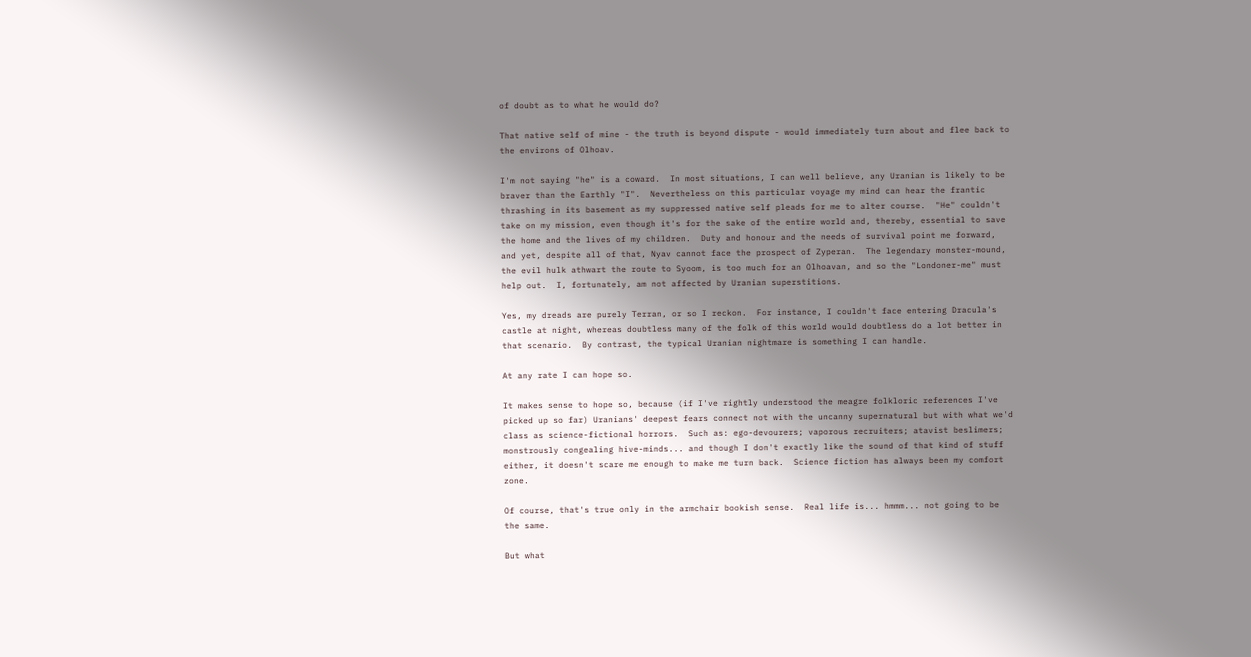of doubt as to what he would do?

That native self of mine - the truth is beyond dispute - would immediately turn about and flee back to the environs of Olhoav.

I'm not saying "he" is a coward.  In most situations, I can well believe, any Uranian is likely to be braver than the Earthly "I".  Nevertheless on this particular voyage my mind can hear the frantic thrashing in its basement as my suppressed native self pleads for me to alter course.  "He" couldn't take on my mission, even though it's for the sake of the entire world and, thereby, essential to save the home and the lives of my children.  Duty and honour and the needs of survival point me forward, and yet, despite all of that, Nyav cannot face the prospect of Zyperan.  The legendary monster-mound, the evil hulk athwart the route to Syoom, is too much for an Olhoavan, and so the "Londoner-me" must help out.  I, fortunately, am not affected by Uranian superstitions.

Yes, my dreads are purely Terran, or so I reckon.  For instance, I couldn't face entering Dracula's castle at night, whereas doubtless many of the folk of this world would doubtless do a lot better in that scenario.  By contrast, the typical Uranian nightmare is something I can handle.

At any rate I can hope so.

It makes sense to hope so, because (if I've rightly understood the meagre folkloric references I've picked up so far) Uranians' deepest fears connect not with the uncanny supernatural but with what we'd class as science-fictional horrors.  Such as: ego-devourers; vaporous recruiters; atavist beslimers; monstrously congealing hive-minds... and though I don't exactly like the sound of that kind of stuff either, it doesn't scare me enough to make me turn back.  Science fiction has always been my comfort zone.

Of course, that's true only in the armchair bookish sense.  Real life is... hmmm... not going to be the same.

But what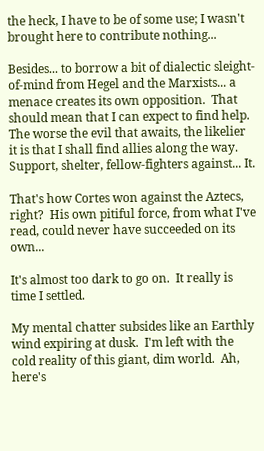the heck, I have to be of some use; I wasn't brought here to contribute nothing...

Besides... to borrow a bit of dialectic sleight-of-mind from Hegel and the Marxists... a menace creates its own opposition.  That should mean that I can expect to find help.  The worse the evil that awaits, the likelier it is that I shall find allies along the way.  Support, shelter, fellow-fighters against... It.

That's how Cortes won against the Aztecs, right?  His own pitiful force, from what I've read, could never have succeeded on its own...

It's almost too dark to go on.  It really is time I settled.

My mental chatter subsides like an Earthly wind expiring at dusk.  I'm left with the cold reality of this giant, dim world.  Ah, here's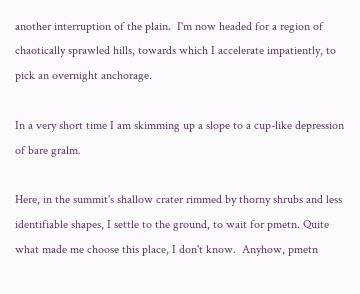another interruption of the plain.  I'm now headed for a region of chaotically sprawled hills, towards which I accelerate impatiently, to pick an overnight anchorage.

In a very short time I am skimming up a slope to a cup-like depression of bare gralm.

Here, in the summit's shallow crater rimmed by thorny shrubs and less identifiable shapes, I settle to the ground, to wait for pmetn. Quite what made me choose this place, I don't know.  Anyhow, pmetn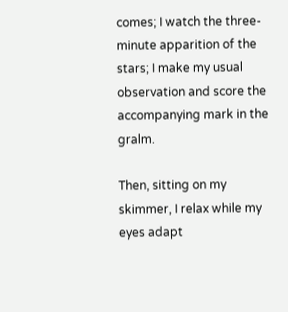comes; I watch the three-minute apparition of the stars; I make my usual observation and score the accompanying mark in the gralm.

Then, sitting on my skimmer, I relax while my eyes adapt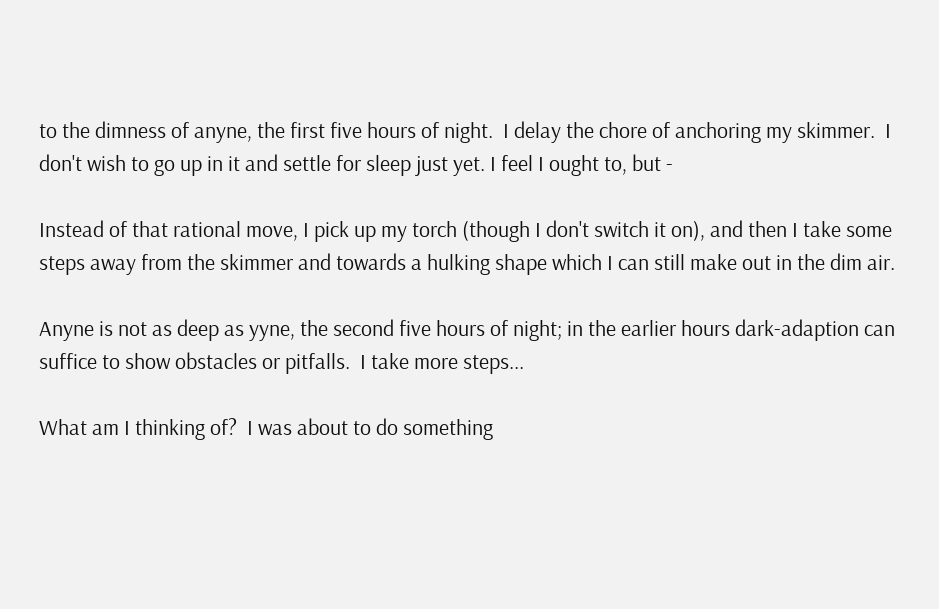to the dimness of anyne, the first five hours of night.  I delay the chore of anchoring my skimmer.  I don't wish to go up in it and settle for sleep just yet. I feel I ought to, but -

Instead of that rational move, I pick up my torch (though I don't switch it on), and then I take some steps away from the skimmer and towards a hulking shape which I can still make out in the dim air.

Anyne is not as deep as yyne, the second five hours of night; in the earlier hours dark-adaption can suffice to show obstacles or pitfalls.  I take more steps...

What am I thinking of?  I was about to do something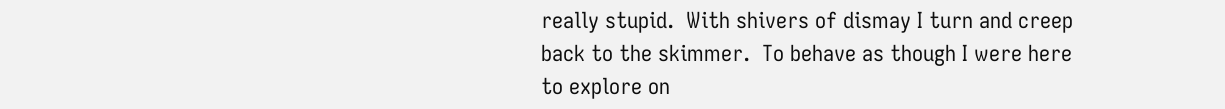really stupid.  With shivers of dismay I turn and creep back to the skimmer.  To behave as though I were here to explore on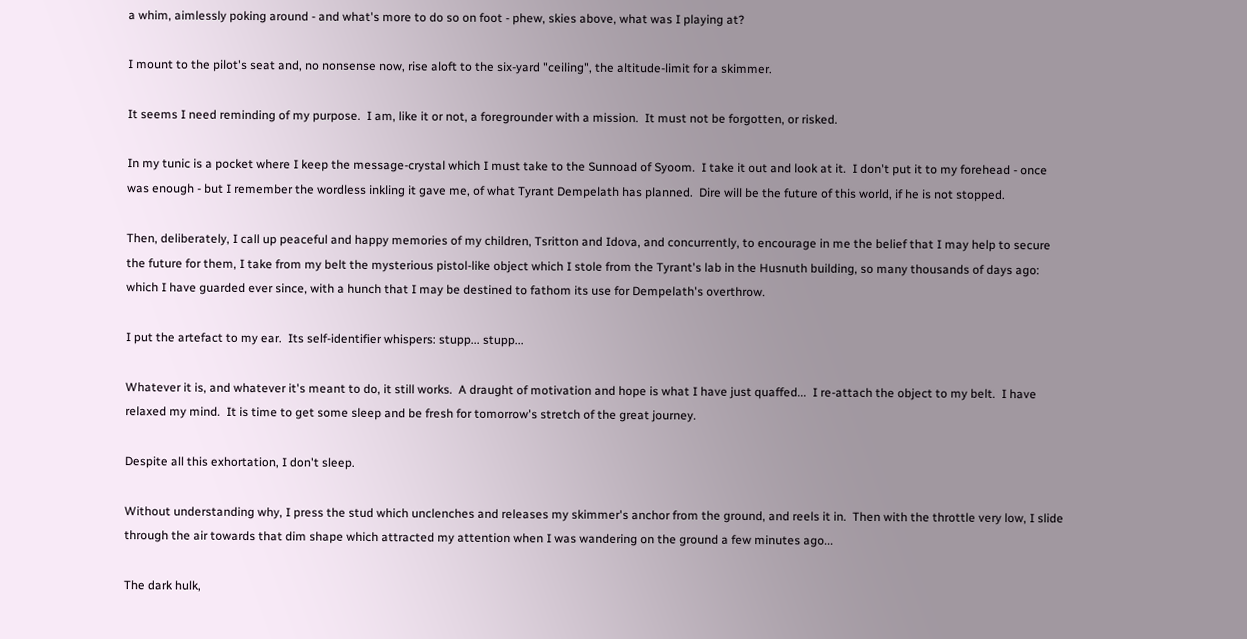a whim, aimlessly poking around - and what's more to do so on foot - phew, skies above, what was I playing at?

I mount to the pilot's seat and, no nonsense now, rise aloft to the six-yard "ceiling", the altitude-limit for a skimmer.

It seems I need reminding of my purpose.  I am, like it or not, a foregrounder with a mission.  It must not be forgotten, or risked.

In my tunic is a pocket where I keep the message-crystal which I must take to the Sunnoad of Syoom.  I take it out and look at it.  I don't put it to my forehead - once was enough - but I remember the wordless inkling it gave me, of what Tyrant Dempelath has planned.  Dire will be the future of this world, if he is not stopped.

Then, deliberately, I call up peaceful and happy memories of my children, Tsritton and Idova, and concurrently, to encourage in me the belief that I may help to secure the future for them, I take from my belt the mysterious pistol-like object which I stole from the Tyrant's lab in the Husnuth building, so many thousands of days ago: which I have guarded ever since, with a hunch that I may be destined to fathom its use for Dempelath's overthrow.

I put the artefact to my ear.  Its self-identifier whispers: stupp... stupp...

Whatever it is, and whatever it's meant to do, it still works.  A draught of motivation and hope is what I have just quaffed...  I re-attach the object to my belt.  I have relaxed my mind.  It is time to get some sleep and be fresh for tomorrow's stretch of the great journey.

Despite all this exhortation, I don't sleep.

Without understanding why, I press the stud which unclenches and releases my skimmer's anchor from the ground, and reels it in.  Then with the throttle very low, I slide through the air towards that dim shape which attracted my attention when I was wandering on the ground a few minutes ago...

The dark hulk,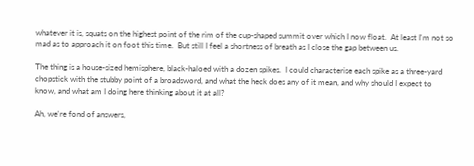whatever it is, squats on the highest point of the rim of the cup-shaped summit over which I now float.  At least I'm not so mad as to approach it on foot this time.  But still I feel a shortness of breath as I close the gap between us.

The thing is a house-sized hemisphere, black-haloed with a dozen spikes.  I could characterise each spike as a three-yard chopstick with the stubby point of a broadsword, and what the heck does any of it mean, and why should I expect to know, and what am I doing here thinking about it at all?

Ah, we're fond of answers,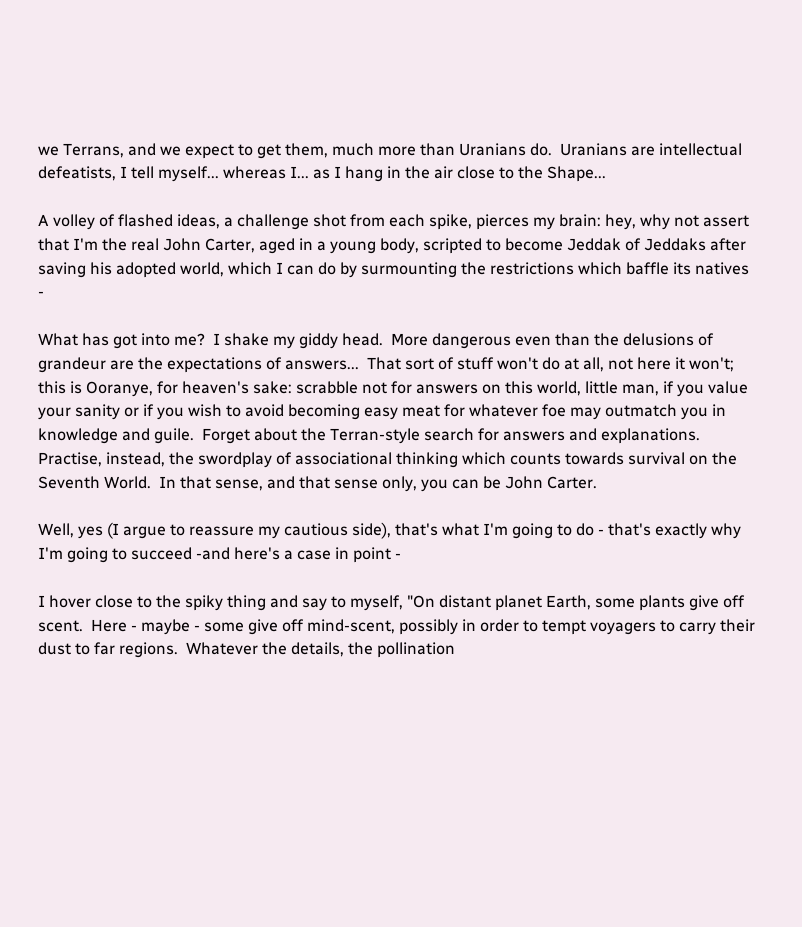we Terrans, and we expect to get them, much more than Uranians do.  Uranians are intellectual defeatists, I tell myself... whereas I... as I hang in the air close to the Shape...

A volley of flashed ideas, a challenge shot from each spike, pierces my brain: hey, why not assert that I'm the real John Carter, aged in a young body, scripted to become Jeddak of Jeddaks after saving his adopted world, which I can do by surmounting the restrictions which baffle its natives -

What has got into me?  I shake my giddy head.  More dangerous even than the delusions of grandeur are the expectations of answers...  That sort of stuff won't do at all, not here it won't; this is Ooranye, for heaven's sake: scrabble not for answers on this world, little man, if you value your sanity or if you wish to avoid becoming easy meat for whatever foe may outmatch you in knowledge and guile.  Forget about the Terran-style search for answers and explanations.  Practise, instead, the swordplay of associational thinking which counts towards survival on the Seventh World.  In that sense, and that sense only, you can be John Carter.

Well, yes (I argue to reassure my cautious side), that's what I'm going to do - that's exactly why I'm going to succeed -and here's a case in point -

I hover close to the spiky thing and say to myself, "On distant planet Earth, some plants give off scent.  Here - maybe - some give off mind-scent, possibly in order to tempt voyagers to carry their dust to far regions.  Whatever the details, the pollination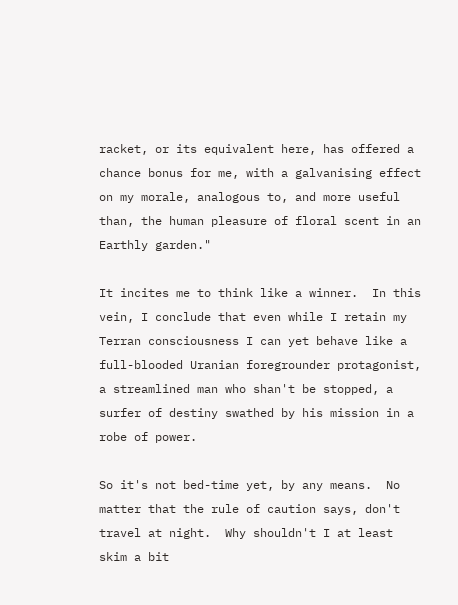racket, or its equivalent here, has offered a chance bonus for me, with a galvanising effect on my morale, analogous to, and more useful than, the human pleasure of floral scent in an Earthly garden."

It incites me to think like a winner.  In this vein, I conclude that even while I retain my Terran consciousness I can yet behave like a full-blooded Uranian foregrounder protagonist, a streamlined man who shan't be stopped, a surfer of destiny swathed by his mission in a robe of power.

So it's not bed-time yet, by any means.  No matter that the rule of caution says, don't travel at night.  Why shouldn't I at least skim a bit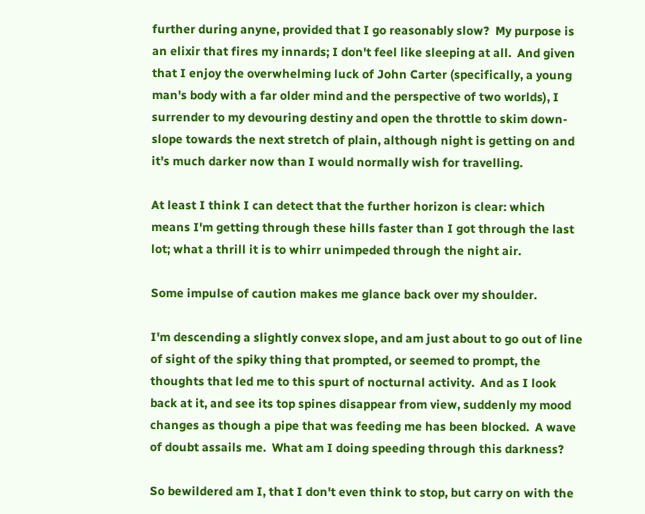further during anyne, provided that I go reasonably slow?  My purpose is an elixir that fires my innards; I don't feel like sleeping at all.  And given that I enjoy the overwhelming luck of John Carter (specifically, a young man's body with a far older mind and the perspective of two worlds), I surrender to my devouring destiny and open the throttle to skim down-slope towards the next stretch of plain, although night is getting on and it's much darker now than I would normally wish for travelling.

At least I think I can detect that the further horizon is clear: which means I'm getting through these hills faster than I got through the last lot; what a thrill it is to whirr unimpeded through the night air.

Some impulse of caution makes me glance back over my shoulder.

I'm descending a slightly convex slope, and am just about to go out of line of sight of the spiky thing that prompted, or seemed to prompt, the thoughts that led me to this spurt of nocturnal activity.  And as I look back at it, and see its top spines disappear from view, suddenly my mood changes as though a pipe that was feeding me has been blocked.  A wave of doubt assails me.  What am I doing speeding through this darkness?

So bewildered am I, that I don't even think to stop, but carry on with the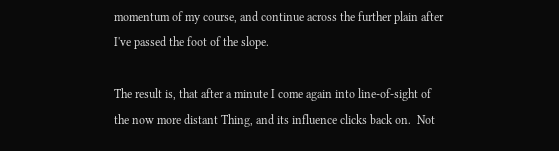momentum of my course, and continue across the further plain after I've passed the foot of the slope.

The result is, that after a minute I come again into line-of-sight of the now more distant Thing, and its influence clicks back on.  Not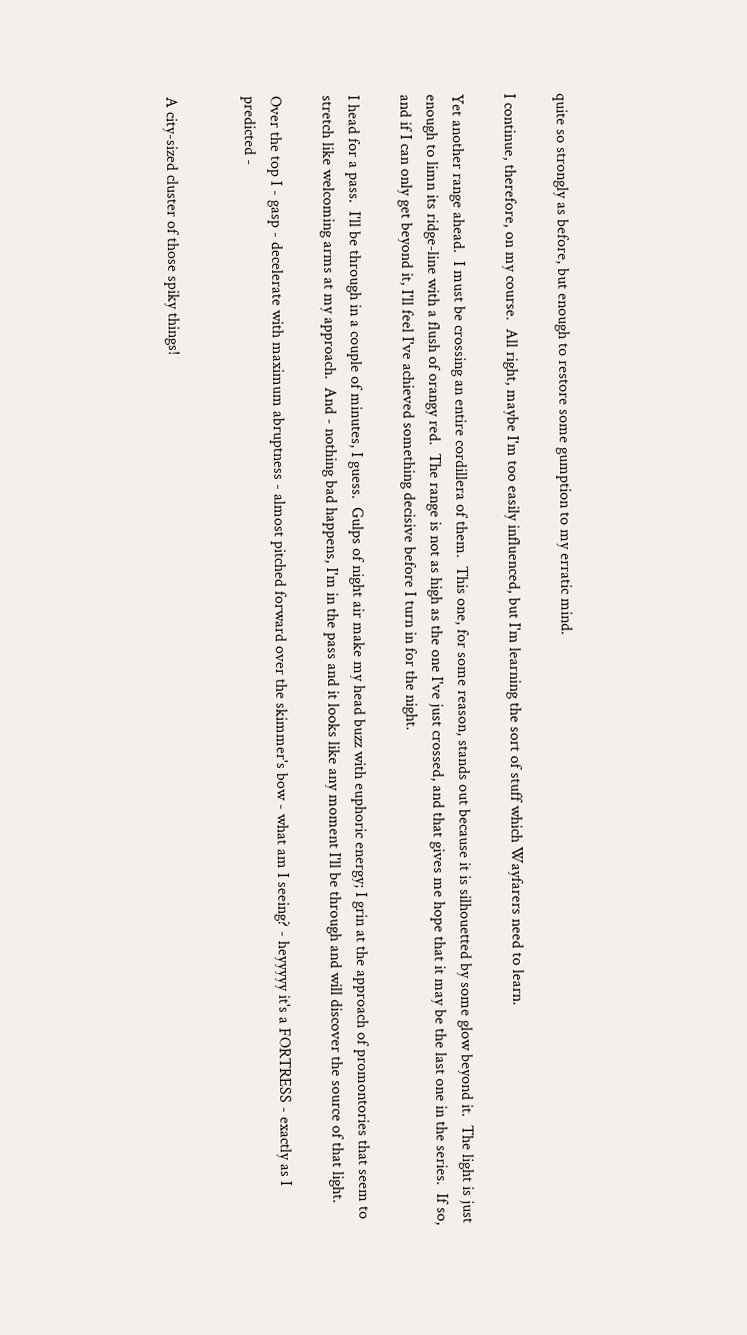quite so strongly as before, but enough to restore some gumption to my erratic mind.

I continue, therefore, on my course.  All right, maybe I'm too easily influenced, but I'm learning the sort of stuff which Wayfarers need to learn.

Yet another range ahead.  I must be crossing an entire cordillera of them.  This one, for some reason, stands out because it is silhouetted by some glow beyond it.  The light is just enough to limn its ridge-line with a flush of orangy red.  The range is not as high as the one I've just crossed, and that gives me hope that it may be the last one in the series.  If so, and if I can only get beyond it, I'll feel I've achieved something decisive before I turn in for the night.

I head for a pass.  I'll be through in a couple of minutes, I guess.  Gulps of night air make my head buzz with euphoric energy; I grin at the approach of promontories that seem to stretch like welcoming arms at my approach.  And - nothing bad happens, I'm in the pass and it looks like any moment I'll be through and will discover the source of that light.

Over the top I - gasp - decelerate with maximum abruptness - almost pitched forward over the skimmer's bow - what am I seeing? - heyyyyy it's a FORTRESS - exactly as I predicted -


A city-sized cluster of those spiky things!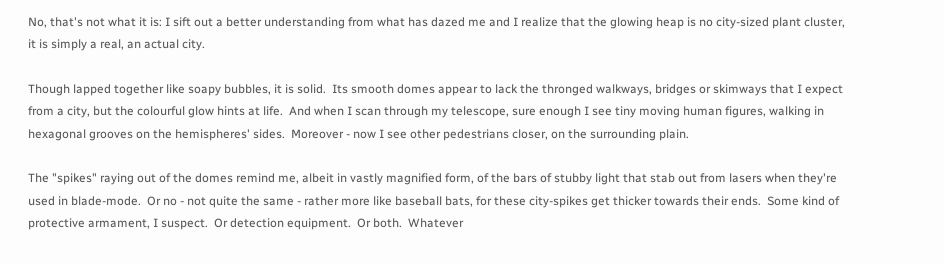No, that's not what it is: I sift out a better understanding from what has dazed me and I realize that the glowing heap is no city-sized plant cluster, it is simply a real, an actual city.

Though lapped together like soapy bubbles, it is solid.  Its smooth domes appear to lack the thronged walkways, bridges or skimways that I expect from a city, but the colourful glow hints at life.  And when I scan through my telescope, sure enough I see tiny moving human figures, walking in hexagonal grooves on the hemispheres' sides.  Moreover - now I see other pedestrians closer, on the surrounding plain.

The "spikes" raying out of the domes remind me, albeit in vastly magnified form, of the bars of stubby light that stab out from lasers when they're used in blade-mode.  Or no - not quite the same - rather more like baseball bats, for these city-spikes get thicker towards their ends.  Some kind of protective armament, I suspect.  Or detection equipment.  Or both.  Whatever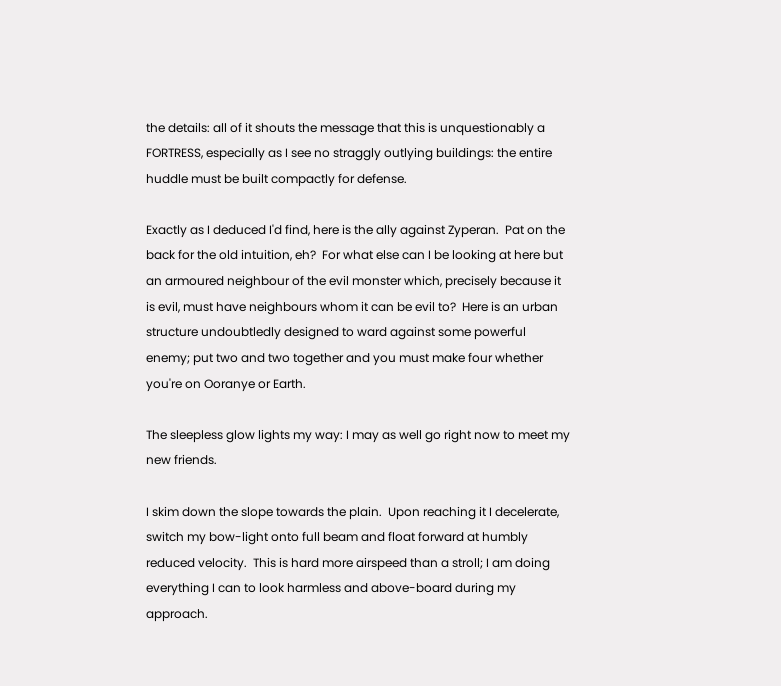the details: all of it shouts the message that this is unquestionably a FORTRESS, especially as I see no straggly outlying buildings: the entire huddle must be built compactly for defense.

Exactly as I deduced I'd find, here is the ally against Zyperan.  Pat on the back for the old intuition, eh?  For what else can I be looking at here but an armoured neighbour of the evil monster which, precisely because it is evil, must have neighbours whom it can be evil to?  Here is an urban structure undoubtledly designed to ward against some powerful enemy; put two and two together and you must make four whether you're on Ooranye or Earth.

The sleepless glow lights my way: I may as well go right now to meet my new friends.

I skim down the slope towards the plain.  Upon reaching it I decelerate, switch my bow-light onto full beam and float forward at humbly reduced velocity.  This is hard more airspeed than a stroll; I am doing everything I can to look harmless and above-board during my approach.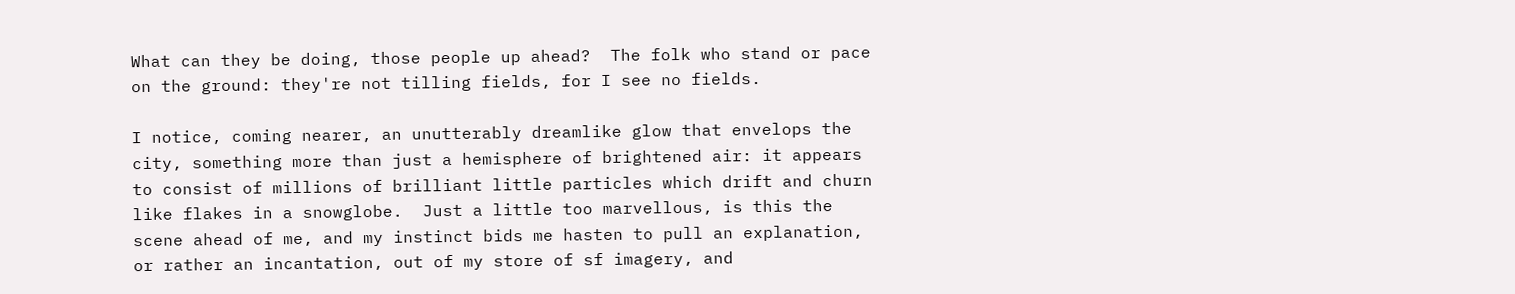What can they be doing, those people up ahead?  The folk who stand or pace on the ground: they're not tilling fields, for I see no fields.

I notice, coming nearer, an unutterably dreamlike glow that envelops the city, something more than just a hemisphere of brightened air: it appears to consist of millions of brilliant little particles which drift and churn like flakes in a snowglobe.  Just a little too marvellous, is this the scene ahead of me, and my instinct bids me hasten to pull an explanation, or rather an incantation, out of my store of sf imagery, and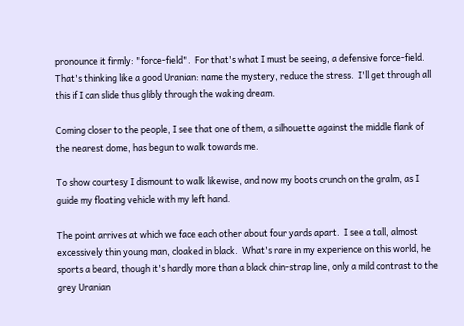pronounce it firmly: "force-field".  For that's what I must be seeing, a defensive force-field.  That's thinking like a good Uranian: name the mystery, reduce the stress.  I'll get through all this if I can slide thus glibly through the waking dream.

Coming closer to the people, I see that one of them, a silhouette against the middle flank of the nearest dome, has begun to walk towards me.

To show courtesy I dismount to walk likewise, and now my boots crunch on the gralm, as I guide my floating vehicle with my left hand.

The point arrives at which we face each other about four yards apart.  I see a tall, almost excessively thin young man, cloaked in black.  What's rare in my experience on this world, he sports a beard, though it's hardly more than a black chin-strap line, only a mild contrast to the grey Uranian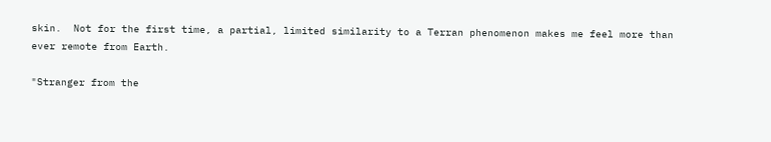skin.  Not for the first time, a partial, limited similarity to a Terran phenomenon makes me feel more than ever remote from Earth.

"Stranger from the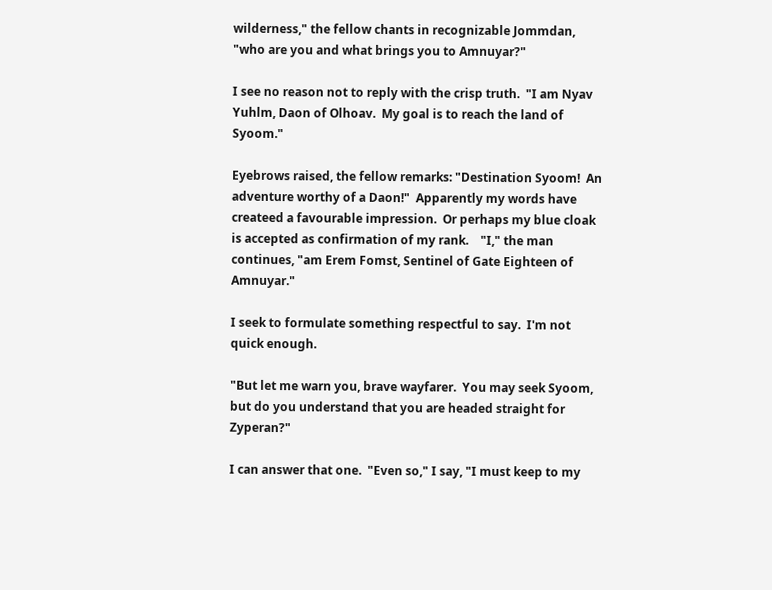wilderness," the fellow chants in recognizable Jommdan, "who are you and what brings you to Amnuyar?"

I see no reason not to reply with the crisp truth.  "I am Nyav Yuhlm, Daon of Olhoav.  My goal is to reach the land of Syoom."

Eyebrows raised, the fellow remarks: "Destination Syoom!  An adventure worthy of a Daon!"  Apparently my words have createed a favourable impression.  Or perhaps my blue cloak is accepted as confirmation of my rank.    "I," the man continues, "am Erem Fomst, Sentinel of Gate Eighteen of Amnuyar."

I seek to formulate something respectful to say.  I'm not quick enough.

"But let me warn you, brave wayfarer.  You may seek Syoom, but do you understand that you are headed straight for Zyperan?"

I can answer that one.  "Even so," I say, "I must keep to my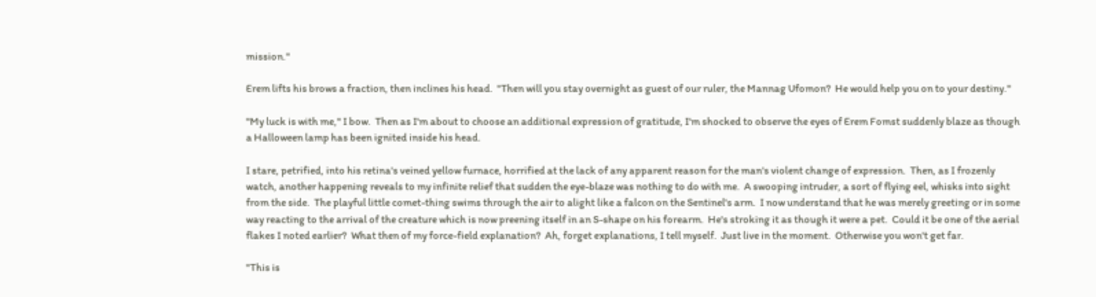mission."

Erem lifts his brows a fraction, then inclines his head.  "Then will you stay overnight as guest of our ruler, the Mannag Ufomon?  He would help you on to your destiny."

"My luck is with me," I bow.  Then as I'm about to choose an additional expression of gratitude, I'm shocked to observe the eyes of Erem Fomst suddenly blaze as though a Halloween lamp has been ignited inside his head.

I stare, petrified, into his retina's veined yellow furnace, horrified at the lack of any apparent reason for the man's violent change of expression.  Then, as I frozenly watch, another happening reveals to my infinite relief that sudden the eye-blaze was nothing to do with me.  A swooping intruder, a sort of flying eel, whisks into sight from the side.  The playful little comet-thing swims through the air to alight like a falcon on the Sentinel's arm.  I now understand that he was merely greeting or in some way reacting to the arrival of the creature which is now preening itself in an S-shape on his forearm.  He's stroking it as though it were a pet.  Could it be one of the aerial flakes I noted earlier?  What then of my force-field explanation?  Ah, forget explanations, I tell myself.  Just live in the moment.  Otherwise you won't get far.

"This is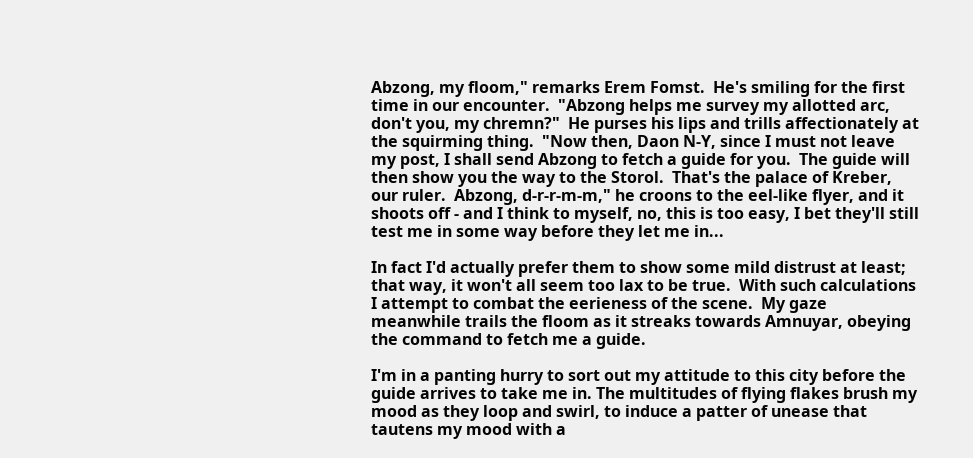Abzong, my floom," remarks Erem Fomst.  He's smiling for the first time in our encounter.  "Abzong helps me survey my allotted arc, don't you, my chremn?"  He purses his lips and trills affectionately at the squirming thing.  "Now then, Daon N-Y, since I must not leave my post, I shall send Abzong to fetch a guide for you.  The guide will then show you the way to the Storol.  That's the palace of Kreber, our ruler.  Abzong, d-r-r-m-m," he croons to the eel-like flyer, and it shoots off - and I think to myself, no, this is too easy, I bet they'll still test me in some way before they let me in...

In fact I'd actually prefer them to show some mild distrust at least; that way, it won't all seem too lax to be true.  With such calculations I attempt to combat the eerieness of the scene.  My gaze meanwhile trails the floom as it streaks towards Amnuyar, obeying the command to fetch me a guide.

I'm in a panting hurry to sort out my attitude to this city before the guide arrives to take me in. The multitudes of flying flakes brush my mood as they loop and swirl, to induce a patter of unease that tautens my mood with a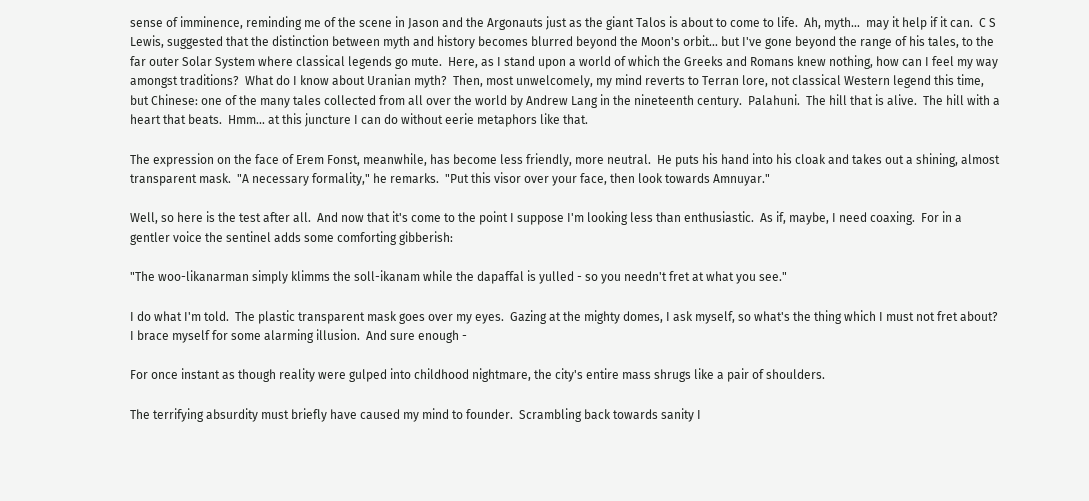sense of imminence, reminding me of the scene in Jason and the Argonauts just as the giant Talos is about to come to life.  Ah, myth...  may it help if it can.  C S Lewis, suggested that the distinction between myth and history becomes blurred beyond the Moon's orbit... but I've gone beyond the range of his tales, to the far outer Solar System where classical legends go mute.  Here, as I stand upon a world of which the Greeks and Romans knew nothing, how can I feel my way amongst traditions?  What do I know about Uranian myth?  Then, most unwelcomely, my mind reverts to Terran lore, not classical Western legend this time, but Chinese: one of the many tales collected from all over the world by Andrew Lang in the nineteenth century.  Palahuni.  The hill that is alive.  The hill with a heart that beats.  Hmm... at this juncture I can do without eerie metaphors like that.

The expression on the face of Erem Fonst, meanwhile, has become less friendly, more neutral.  He puts his hand into his cloak and takes out a shining, almost transparent mask.  "A necessary formality," he remarks.  "Put this visor over your face, then look towards Amnuyar."

Well, so here is the test after all.  And now that it's come to the point I suppose I'm looking less than enthusiastic.  As if, maybe, I need coaxing.  For in a gentler voice the sentinel adds some comforting gibberish:

"The woo-likanarman simply klimms the soll-ikanam while the dapaffal is yulled - so you needn't fret at what you see."

I do what I'm told.  The plastic transparent mask goes over my eyes.  Gazing at the mighty domes, I ask myself, so what's the thing which I must not fret about?  I brace myself for some alarming illusion.  And sure enough -

For once instant as though reality were gulped into childhood nightmare, the city's entire mass shrugs like a pair of shoulders.

The terrifying absurdity must briefly have caused my mind to founder.  Scrambling back towards sanity I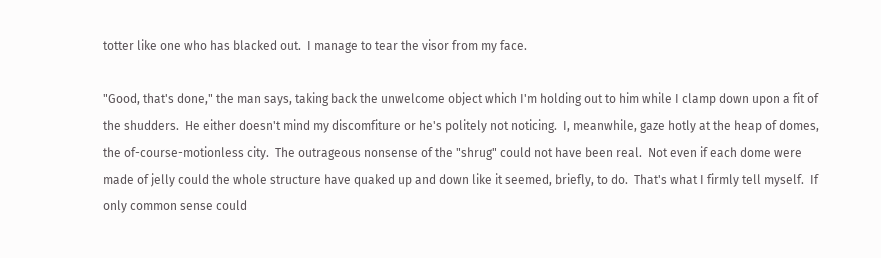totter like one who has blacked out.  I manage to tear the visor from my face.

"Good, that's done," the man says, taking back the unwelcome object which I'm holding out to him while I clamp down upon a fit of the shudders.  He either doesn't mind my discomfiture or he's politely not noticing.  I, meanwhile, gaze hotly at the heap of domes, the of-course-motionless city.  The outrageous nonsense of the "shrug" could not have been real.  Not even if each dome were made of jelly could the whole structure have quaked up and down like it seemed, briefly, to do.  That's what I firmly tell myself.  If only common sense could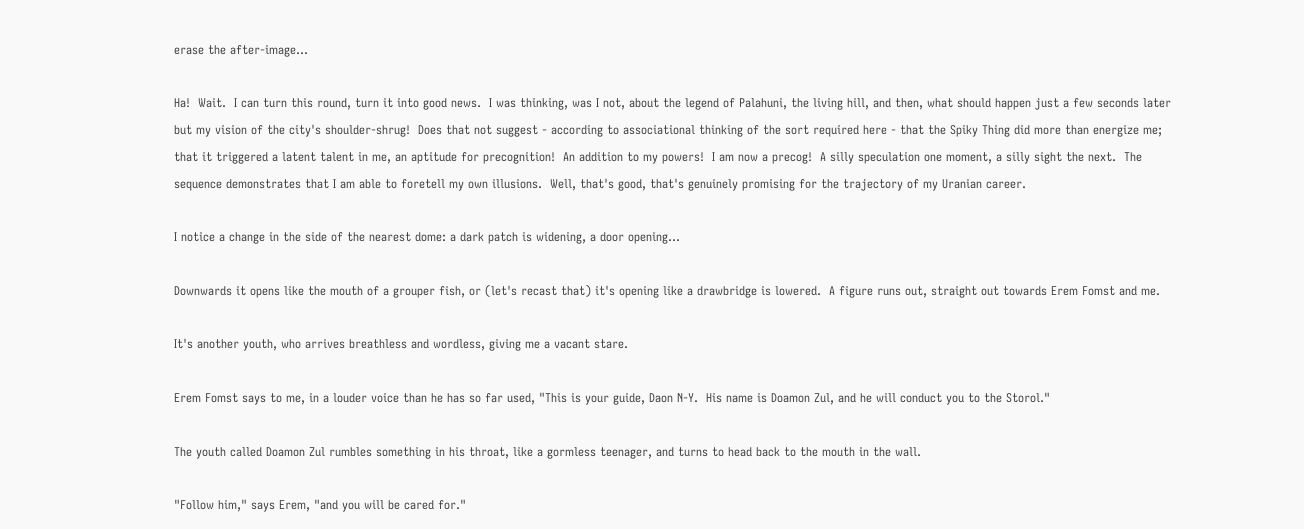erase the after-image...

Ha!  Wait.  I can turn this round, turn it into good news.  I was thinking, was I not, about the legend of Palahuni, the living hill, and then, what should happen just a few seconds later but my vision of the city's shoulder-shrug!  Does that not suggest - according to associational thinking of the sort required here - that the Spiky Thing did more than energize me; that it triggered a latent talent in me, an aptitude for precognition!  An addition to my powers!  I am now a precog!  A silly speculation one moment, a silly sight the next.  The sequence demonstrates that I am able to foretell my own illusions.  Well, that's good, that's genuinely promising for the trajectory of my Uranian career.

I notice a change in the side of the nearest dome: a dark patch is widening, a door opening...

Downwards it opens like the mouth of a grouper fish, or (let's recast that) it's opening like a drawbridge is lowered.  A figure runs out, straight out towards Erem Fomst and me.

It's another youth, who arrives breathless and wordless, giving me a vacant stare.

Erem Fomst says to me, in a louder voice than he has so far used, "This is your guide, Daon N-Y.  His name is Doamon Zul, and he will conduct you to the Storol."

The youth called Doamon Zul rumbles something in his throat, like a gormless teenager, and turns to head back to the mouth in the wall.

"Follow him," says Erem, "and you will be cared for."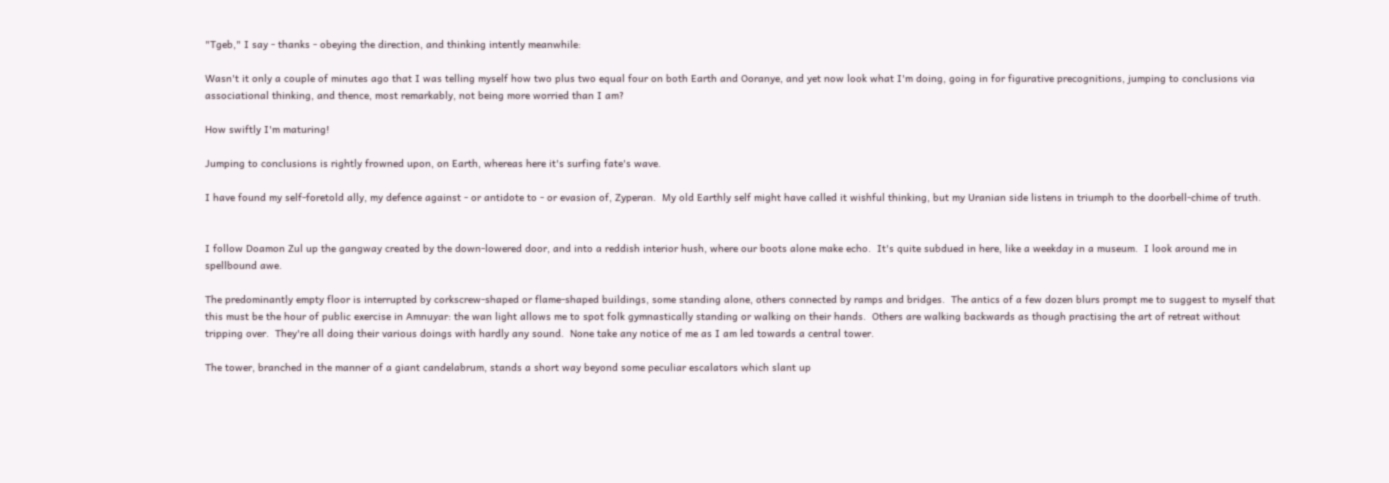"Tgeb," I say - thanks - obeying the direction, and thinking intently meanwhile:

Wasn't it only a couple of minutes ago that I was telling myself how two plus two equal four on both Earth and Ooranye, and yet now look what I'm doing, going in for figurative precognitions, jumping to conclusions via associational thinking, and thence, most remarkably, not being more worried than I am?

How swiftly I'm maturing!

Jumping to conclusions is rightly frowned upon, on Earth, whereas here it's surfing fate's wave.

I have found my self-foretold ally, my defence against - or antidote to - or evasion of, Zyperan.  My old Earthly self might have called it wishful thinking, but my Uranian side listens in triumph to the doorbell-chime of truth.


I follow Doamon Zul up the gangway created by the down-lowered door, and into a reddish interior hush, where our boots alone make echo.  It's quite subdued in here, like a weekday in a museum.  I look around me in spellbound awe.

The predominantly empty floor is interrupted by corkscrew-shaped or flame-shaped buildings, some standing alone, others connected by ramps and bridges.  The antics of a few dozen blurs prompt me to suggest to myself that this must be the hour of public exercise in Amnuyar: the wan light allows me to spot folk gymnastically standing or walking on their hands.  Others are walking backwards as though practising the art of retreat without tripping over.  They're all doing their various doings with hardly any sound.  None take any notice of me as I am led towards a central tower.

The tower, branched in the manner of a giant candelabrum, stands a short way beyond some peculiar escalators which slant up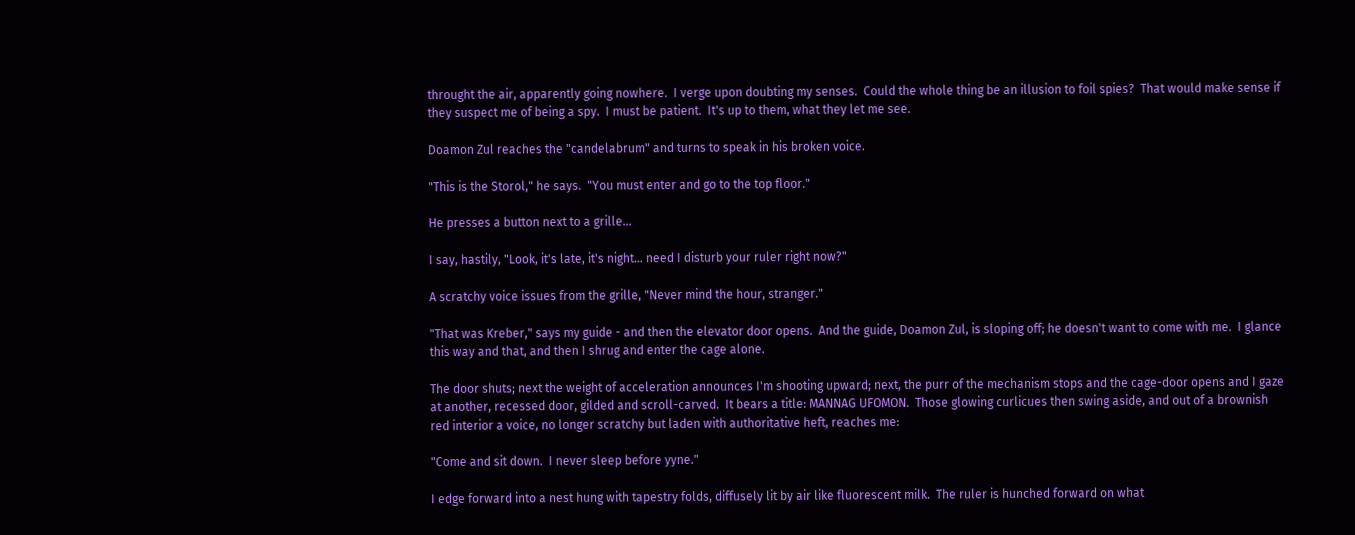throught the air, apparently going nowhere.  I verge upon doubting my senses.  Could the whole thing be an illusion to foil spies?  That would make sense if they suspect me of being a spy.  I must be patient.  It's up to them, what they let me see.

Doamon Zul reaches the "candelabrum" and turns to speak in his broken voice.

"This is the Storol," he says.  "You must enter and go to the top floor."

He presses a button next to a grille...

I say, hastily, "Look, it's late, it's night... need I disturb your ruler right now?"

A scratchy voice issues from the grille, "Never mind the hour, stranger."

"That was Kreber," says my guide - and then the elevator door opens.  And the guide, Doamon Zul, is sloping off; he doesn't want to come with me.  I glance this way and that, and then I shrug and enter the cage alone.

The door shuts; next the weight of acceleration announces I'm shooting upward; next, the purr of the mechanism stops and the cage-door opens and I gaze at another, recessed door, gilded and scroll-carved.  It bears a title: MANNAG UFOMON.  Those glowing curlicues then swing aside, and out of a brownish red interior a voice, no longer scratchy but laden with authoritative heft, reaches me:

"Come and sit down.  I never sleep before yyne."

I edge forward into a nest hung with tapestry folds, diffusely lit by air like fluorescent milk.  The ruler is hunched forward on what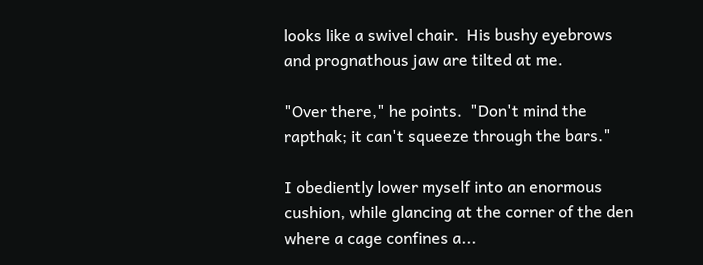looks like a swivel chair.  His bushy eyebrows and prognathous jaw are tilted at me.

"Over there," he points.  "Don't mind the rapthak; it can't squeeze through the bars."

I obediently lower myself into an enormous cushion, while glancing at the corner of the den where a cage confines a...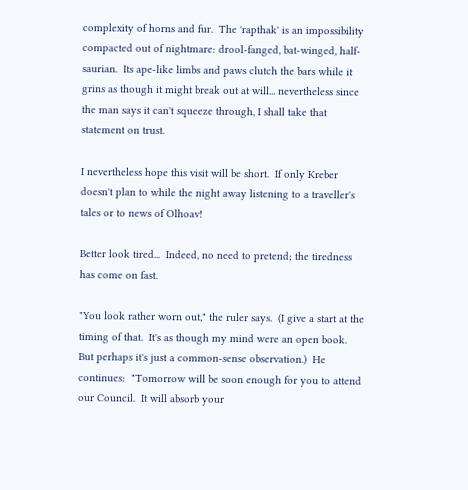complexity of horns and fur.  The 'rapthak' is an impossibility compacted out of nightmare: drool-fanged, bat-winged, half-saurian.  Its ape-like limbs and paws clutch the bars while it grins as though it might break out at will... nevertheless since the man says it can't squeeze through, I shall take that statement on trust.

I nevertheless hope this visit will be short.  If only Kreber doesn't plan to while the night away listening to a traveller's tales or to news of Olhoav!

Better look tired...  Indeed, no need to pretend; the tiredness has come on fast.

"You look rather worn out," the ruler says.  (I give a start at the timing of that.  It's as though my mind were an open book.  But perhaps it's just a common-sense observation.)  He continues:  "Tomorrow will be soon enough for you to attend our Council.  It will absorb your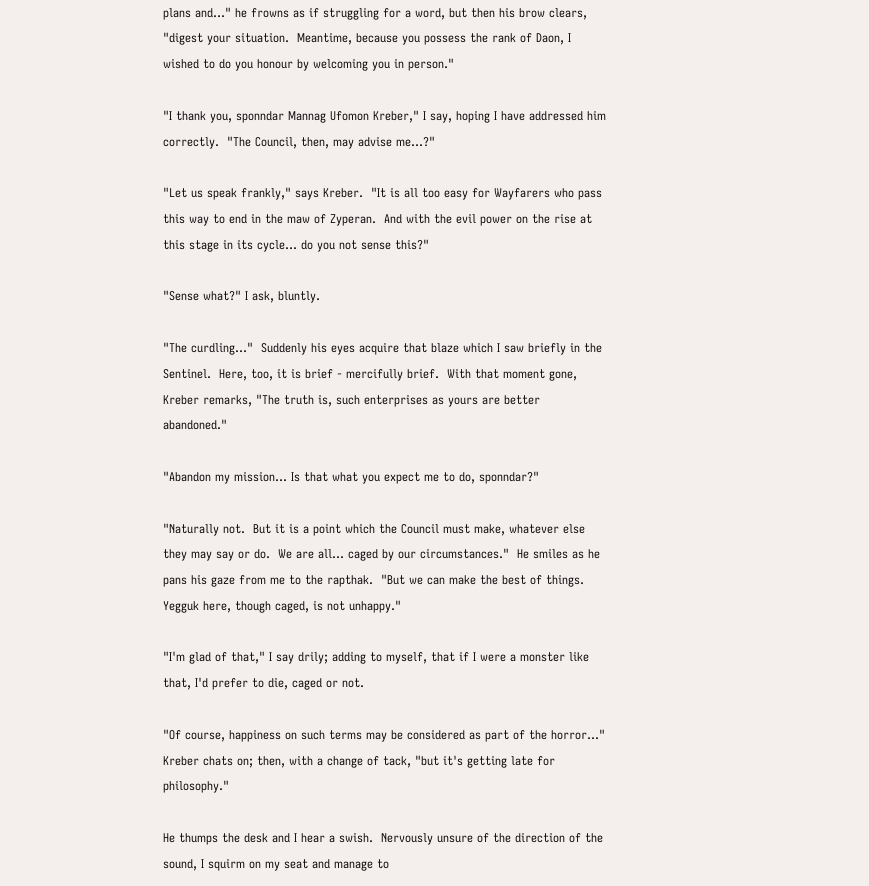plans and..." he frowns as if struggling for a word, but then his brow clears, "digest your situation.  Meantime, because you possess the rank of Daon, I wished to do you honour by welcoming you in person."

"I thank you, sponndar Mannag Ufomon Kreber," I say, hoping I have addressed him correctly.  "The Council, then, may advise me...?"

"Let us speak frankly," says Kreber.  "It is all too easy for Wayfarers who pass this way to end in the maw of Zyperan.  And with the evil power on the rise at this stage in its cycle... do you not sense this?"

"Sense what?" I ask, bluntly.

"The curdling..."  Suddenly his eyes acquire that blaze which I saw briefly in the Sentinel.  Here, too, it is brief - mercifully brief.  With that moment gone, Kreber remarks, "The truth is, such enterprises as yours are better abandoned."

"Abandon my mission... Is that what you expect me to do, sponndar?"

"Naturally not.  But it is a point which the Council must make, whatever else they may say or do.  We are all... caged by our circumstances."  He smiles as he pans his gaze from me to the rapthak.  "But we can make the best of things.  Yegguk here, though caged, is not unhappy."

"I'm glad of that," I say drily; adding to myself, that if I were a monster like that, I'd prefer to die, caged or not.

"Of course, happiness on such terms may be considered as part of the horror..." Kreber chats on; then, with a change of tack, "but it's getting late for philosophy."

He thumps the desk and I hear a swish.  Nervously unsure of the direction of the sound, I squirm on my seat and manage to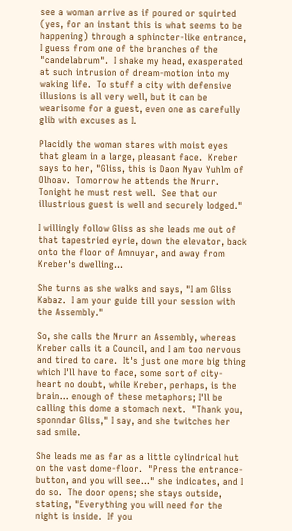see a woman arrive as if poured or squirted (yes, for an instant this is what seems to be happening) through a sphincter-like entrance, I guess from one of the branches of the "candelabrum".  I shake my head, exasperated at such intrusion of dream-motion into my waking life.  To stuff a city with defensive illusions is all very well, but it can be wearisome for a guest, even one as carefully glib with excuses as I.

Placidly the woman stares with moist eyes that gleam in a large, pleasant face.  Kreber says to her, "Gliss, this is Daon Nyav Yuhlm of Olhoav.  Tomorrow he attends the Nrurr.  Tonight he must rest well.  See that our illustrious guest is well and securely lodged."

I willingly follow Gliss as she leads me out of that tapestried eyrie, down the elevator, back onto the floor of Amnuyar, and away from Kreber's dwelling...

She turns as she walks and says, "I am Gliss Kabaz.  I am your guide till your session with the Assembly."

So, she calls the Nrurr an Assembly, whereas Kreber calls it a Council, and I am too nervous and tired to care.  It's just one more big thing which I'll have to face, some sort of city-heart no doubt, while Kreber, perhaps, is the brain... enough of these metaphors; I'll be calling this dome a stomach next.  "Thank you, sponndar Gliss," I say, and she twitches her sad smile.

She leads me as far as a little cylindrical hut on the vast dome-floor.  "Press the entrance-button, and you will see..." she indicates, and I do so.  The door opens; she stays outside, stating, "Everything you will need for the night is inside.  If you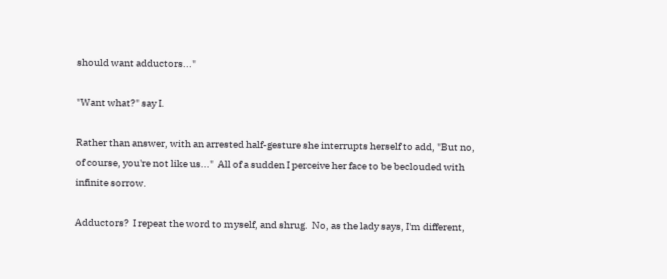should want adductors..."

"Want what?" say I.

Rather than answer, with an arrested half-gesture she interrupts herself to add, "But no, of course, you're not like us..."  All of a sudden I perceive her face to be beclouded with infinite sorrow.

Adductors?  I repeat the word to myself, and shrug.  No, as the lady says, I'm different,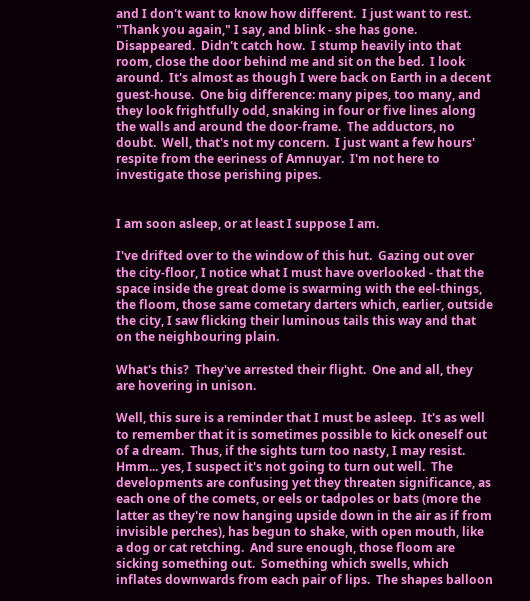and I don't want to know how different.  I just want to rest.  "Thank you again," I say, and blink - she has gone.  Disappeared.  Didn't catch how.  I stump heavily into that room, close the door behind me and sit on the bed.  I look around.  It's almost as though I were back on Earth in a decent guest-house.  One big difference: many pipes, too many, and they look frightfully odd, snaking in four or five lines along the walls and around the door-frame.  The adductors, no doubt.  Well, that's not my concern.  I just want a few hours' respite from the eeriness of Amnuyar.  I'm not here to investigate those perishing pipes.


I am soon asleep, or at least I suppose I am.

I've drifted over to the window of this hut.  Gazing out over the city-floor, I notice what I must have overlooked - that the space inside the great dome is swarming with the eel-things, the floom, those same cometary darters which, earlier, outside the city, I saw flicking their luminous tails this way and that on the neighbouring plain.

What's this?  They've arrested their flight.  One and all, they are hovering in unison.

Well, this sure is a reminder that I must be asleep.  It's as well to remember that it is sometimes possible to kick oneself out of a dream.  Thus, if the sights turn too nasty, I may resist.  Hmm... yes, I suspect it's not going to turn out well.  The developments are confusing yet they threaten significance, as each one of the comets, or eels or tadpoles or bats (more the latter as they're now hanging upside down in the air as if from invisible perches), has begun to shake, with open mouth, like a dog or cat retching.  And sure enough, those floom are sicking something out.  Something which swells, which inflates downwards from each pair of lips.  The shapes balloon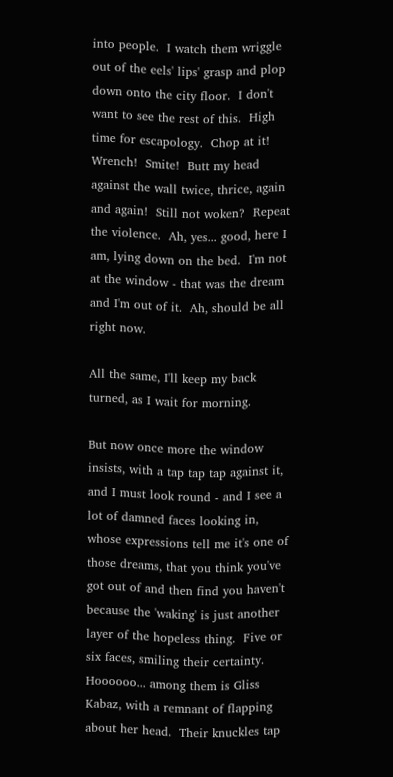into people.  I watch them wriggle out of the eels' lips' grasp and plop down onto the city floor.  I don't want to see the rest of this.  High time for escapology.  Chop at it!  Wrench!  Smite!  Butt my head against the wall twice, thrice, again and again!  Still not woken?  Repeat the violence.  Ah, yes... good, here I am, lying down on the bed.  I'm not at the window - that was the dream and I'm out of it.  Ah, should be all right now.

All the same, I'll keep my back turned, as I wait for morning.

But now once more the window insists, with a tap tap tap against it, and I must look round - and I see a lot of damned faces looking in, whose expressions tell me it's one of those dreams, that you think you've got out of and then find you haven't because the 'waking' is just another layer of the hopeless thing.  Five or six faces, smiling their certainty.  Hoooooo... among them is Gliss Kabaz, with a remnant of flapping about her head.  Their knuckles tap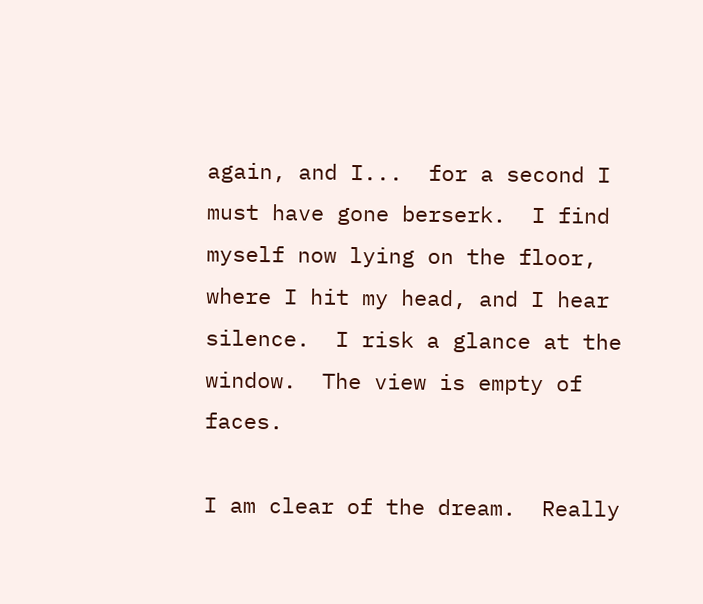again, and I...  for a second I must have gone berserk.  I find myself now lying on the floor, where I hit my head, and I hear silence.  I risk a glance at the window.  The view is empty of faces.

I am clear of the dream.  Really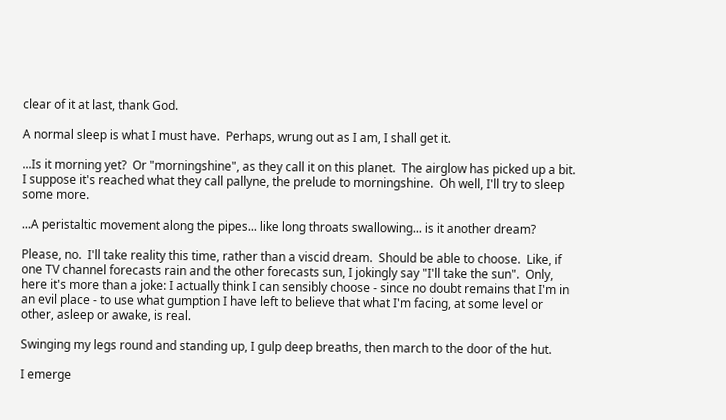clear of it at last, thank God.

A normal sleep is what I must have.  Perhaps, wrung out as I am, I shall get it.

...Is it morning yet?  Or "morningshine", as they call it on this planet.  The airglow has picked up a bit.  I suppose it's reached what they call pallyne, the prelude to morningshine.  Oh well, I'll try to sleep some more.

...A peristaltic movement along the pipes... like long throats swallowing... is it another dream?

Please, no.  I'll take reality this time, rather than a viscid dream.  Should be able to choose.  Like, if one TV channel forecasts rain and the other forecasts sun, I jokingly say "I'll take the sun".  Only, here it's more than a joke: I actually think I can sensibly choose - since no doubt remains that I'm in an evil place - to use what gumption I have left to believe that what I'm facing, at some level or other, asleep or awake, is real.

Swinging my legs round and standing up, I gulp deep breaths, then march to the door of the hut.

I emerge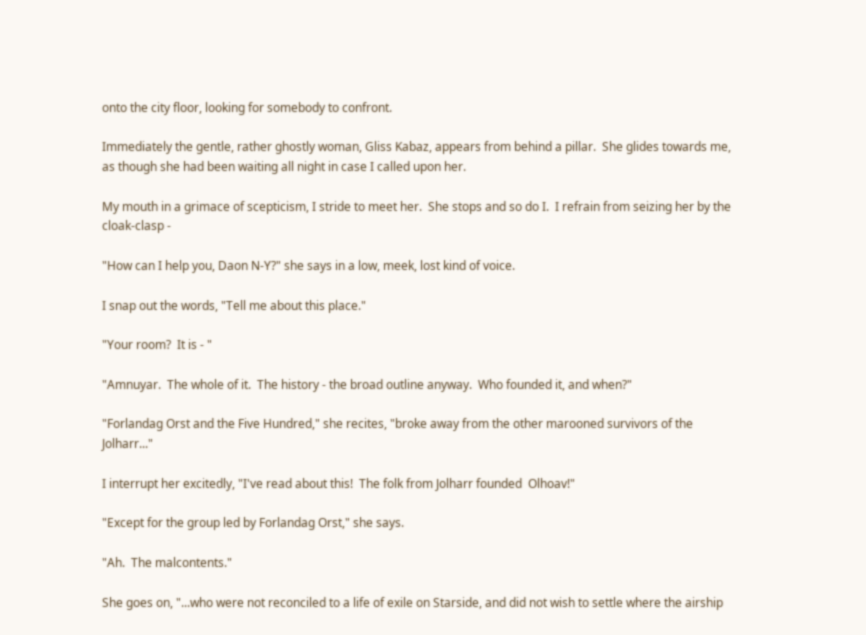onto the city floor, looking for somebody to confront.

Immediately the gentle, rather ghostly woman, Gliss Kabaz, appears from behind a pillar.  She glides towards me, as though she had been waiting all night in case I called upon her.

My mouth in a grimace of scepticism, I stride to meet her.  She stops and so do I.  I refrain from seizing her by the cloak-clasp -

"How can I help you, Daon N-Y?" she says in a low, meek, lost kind of voice.

I snap out the words, "Tell me about this place."

"Your room?  It is - "

"Amnuyar.  The whole of it.  The history - the broad outline anyway.  Who founded it, and when?"

"Forlandag Orst and the Five Hundred," she recites, "broke away from the other marooned survivors of the Jolharr..."

I interrupt her excitedly, "I've read about this!  The folk from Jolharr founded  Olhoav!"

"Except for the group led by Forlandag Orst," she says.

"Ah.  The malcontents."

She goes on, "...who were not reconciled to a life of exile on Starside, and did not wish to settle where the airship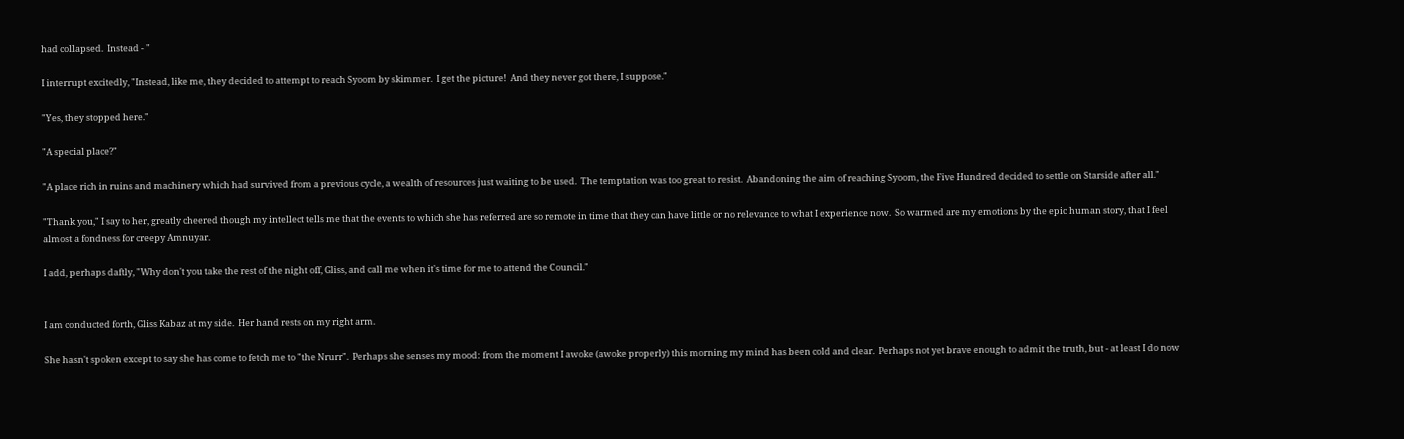had collapsed.  Instead - "

I interrupt excitedly, "Instead, like me, they decided to attempt to reach Syoom by skimmer.  I get the picture!  And they never got there, I suppose."

"Yes, they stopped here."

"A special place?"

"A place rich in ruins and machinery which had survived from a previous cycle, a wealth of resources just waiting to be used.  The temptation was too great to resist.  Abandoning the aim of reaching Syoom, the Five Hundred decided to settle on Starside after all."

"Thank you," I say to her, greatly cheered though my intellect tells me that the events to which she has referred are so remote in time that they can have little or no relevance to what I experience now.  So warmed are my emotions by the epic human story, that I feel almost a fondness for creepy Amnuyar.

I add, perhaps daftly, "Why don't you take the rest of the night off, Gliss, and call me when it's time for me to attend the Council."


I am conducted forth, Gliss Kabaz at my side.  Her hand rests on my right arm.

She hasn't spoken except to say she has come to fetch me to "the Nrurr".  Perhaps she senses my mood: from the moment I awoke (awoke properly) this morning my mind has been cold and clear.  Perhaps not yet brave enough to admit the truth, but - at least I do now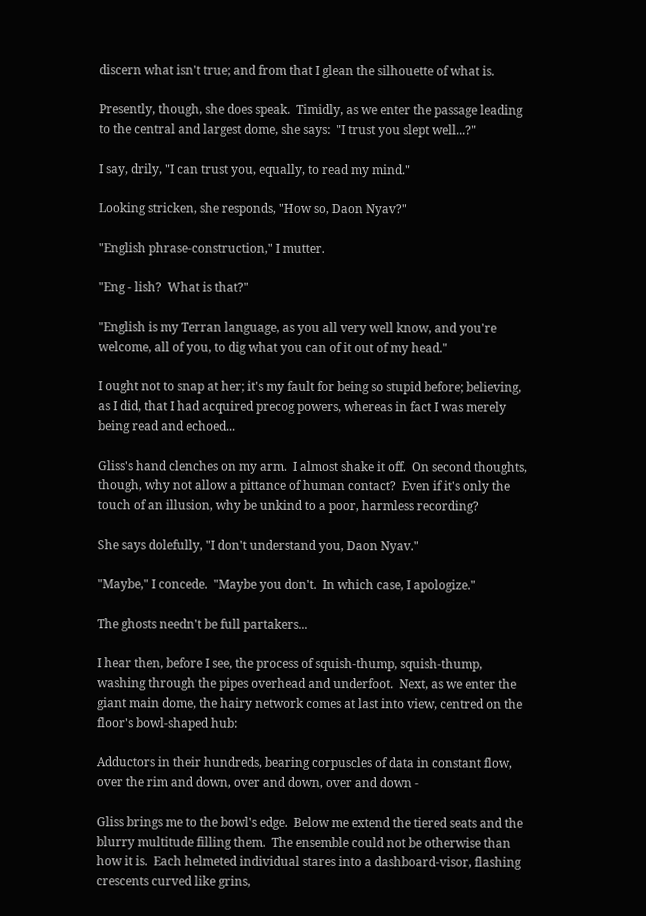discern what isn't true; and from that I glean the silhouette of what is.

Presently, though, she does speak.  Timidly, as we enter the passage leading to the central and largest dome, she says:  "I trust you slept well...?"

I say, drily, "I can trust you, equally, to read my mind."

Looking stricken, she responds, "How so, Daon Nyav?"

"English phrase-construction," I mutter.

"Eng - lish?  What is that?"

"English is my Terran language, as you all very well know, and you're welcome, all of you, to dig what you can of it out of my head."

I ought not to snap at her; it's my fault for being so stupid before; believing, as I did, that I had acquired precog powers, whereas in fact I was merely being read and echoed...

Gliss's hand clenches on my arm.  I almost shake it off.  On second thoughts, though, why not allow a pittance of human contact?  Even if it's only the touch of an illusion, why be unkind to a poor, harmless recording?

She says dolefully, "I don't understand you, Daon Nyav."

"Maybe," I concede.  "Maybe you don't.  In which case, I apologize."

The ghosts needn't be full partakers...

I hear then, before I see, the process of squish-thump, squish-thump, washing through the pipes overhead and underfoot.  Next, as we enter the giant main dome, the hairy network comes at last into view, centred on the floor's bowl-shaped hub:

Adductors in their hundreds, bearing corpuscles of data in constant flow, over the rim and down, over and down, over and down -

Gliss brings me to the bowl's edge.  Below me extend the tiered seats and the blurry multitude filling them.  The ensemble could not be otherwise than how it is.  Each helmeted individual stares into a dashboard-visor, flashing crescents curved like grins,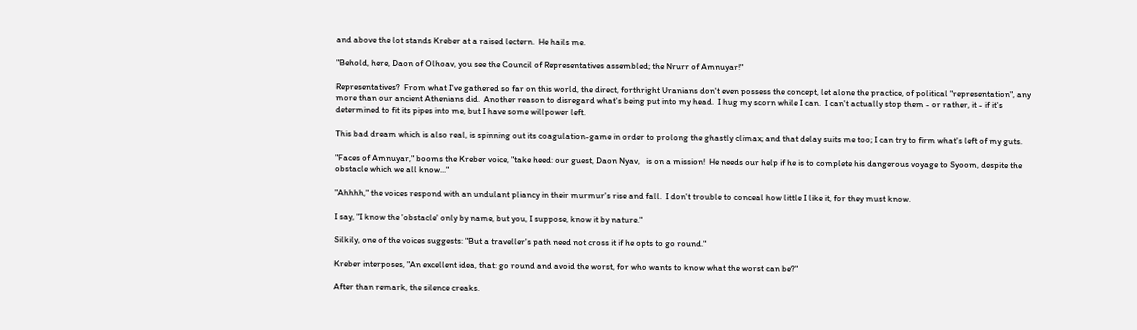and above the lot stands Kreber at a raised lectern.  He hails me.

"Behold, here, Daon of Olhoav, you see the Council of Representatives assembled; the Nrurr of Amnuyar!"

Representatives?  From what I've gathered so far on this world, the direct, forthright Uranians don't even possess the concept, let alone the practice, of political "representation", any more than our ancient Athenians did.  Another reason to disregard what's being put into my head.  I hug my scorn while I can.  I can't actually stop them - or rather, it - if it's determined to fit its pipes into me, but I have some willpower left.

This bad dream which is also real, is spinning out its coagulation-game in order to prolong the ghastly climax; and that delay suits me too; I can try to firm what's left of my guts.

"Faces of Amnuyar," booms the Kreber voice, "take heed: our guest, Daon Nyav,   is on a mission!  He needs our help if he is to complete his dangerous voyage to Syoom, despite the obstacle which we all know..."

"Ahhhh," the voices respond with an undulant pliancy in their murmur's rise and fall.  I don't trouble to conceal how little I like it, for they must know.

I say, "I know the 'obstacle' only by name, but you, I suppose, know it by nature."

Silkily, one of the voices suggests: "But a traveller's path need not cross it if he opts to go round."

Kreber interposes, "An excellent idea, that: go round and avoid the worst, for who wants to know what the worst can be?"

After than remark, the silence creaks.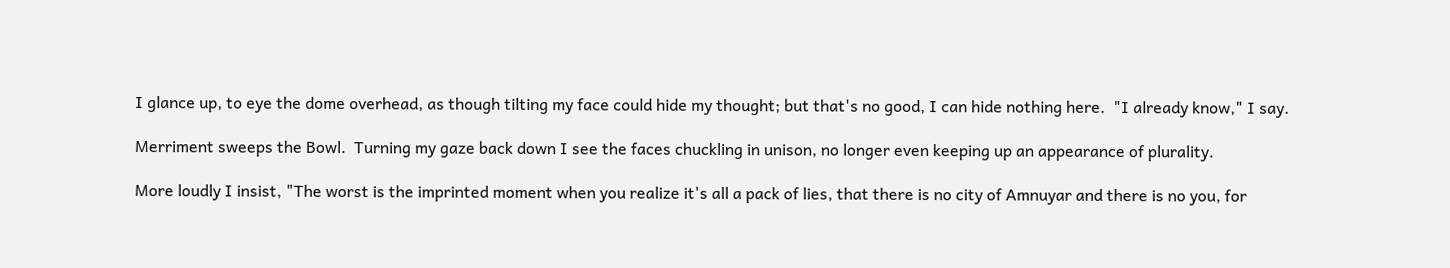I glance up, to eye the dome overhead, as though tilting my face could hide my thought; but that's no good, I can hide nothing here.  "I already know," I say.

Merriment sweeps the Bowl.  Turning my gaze back down I see the faces chuckling in unison, no longer even keeping up an appearance of plurality.

More loudly I insist, "The worst is the imprinted moment when you realize it's all a pack of lies, that there is no city of Amnuyar and there is no you, for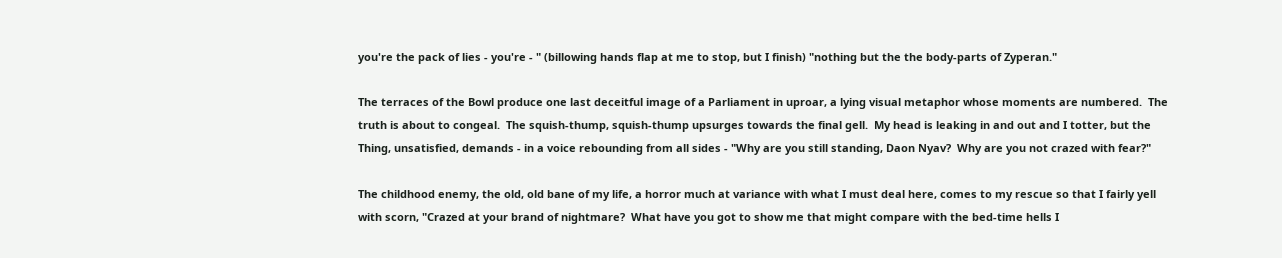you're the pack of lies - you're - " (billowing hands flap at me to stop, but I finish) "nothing but the the body-parts of Zyperan."

The terraces of the Bowl produce one last deceitful image of a Parliament in uproar, a lying visual metaphor whose moments are numbered.  The truth is about to congeal.  The squish-thump, squish-thump upsurges towards the final gell.  My head is leaking in and out and I totter, but the Thing, unsatisfied, demands - in a voice rebounding from all sides - "Why are you still standing, Daon Nyav?  Why are you not crazed with fear?"

The childhood enemy, the old, old bane of my life, a horror much at variance with what I must deal here, comes to my rescue so that I fairly yell with scorn, "Crazed at your brand of nightmare?  What have you got to show me that might compare with the bed-time hells I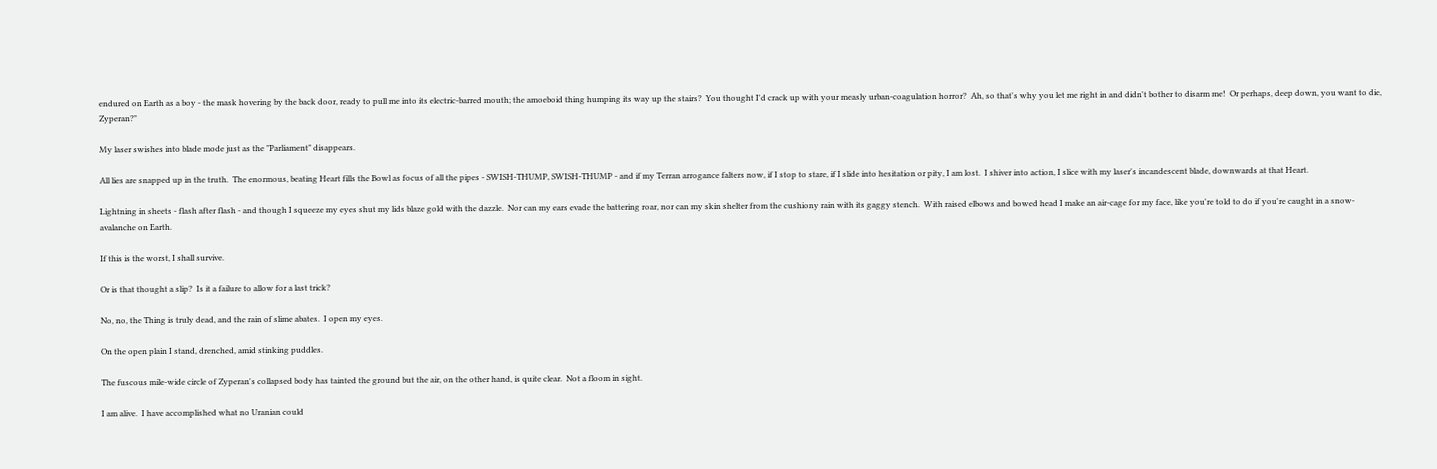endured on Earth as a boy - the mask hovering by the back door, ready to pull me into its electric-barred mouth; the amoeboid thing humping its way up the stairs?  You thought I'd crack up with your measly urban-coagulation horror?  Ah, so that's why you let me right in and didn't bother to disarm me!  Or perhaps, deep down, you want to die, Zyperan?"

My laser swishes into blade mode just as the "Parliament" disappears.

All lies are snapped up in the truth.  The enormous, beating Heart fills the Bowl as focus of all the pipes - SWISH-THUMP, SWISH-THUMP - and if my Terran arrogance falters now, if I stop to stare, if I slide into hesitation or pity, I am lost.  I shiver into action, I slice with my laser's incandescent blade, downwards at that Heart.

Lightning in sheets - flash after flash - and though I squeeze my eyes shut my lids blaze gold with the dazzle.  Nor can my ears evade the battering roar, nor can my skin shelter from the cushiony rain with its gaggy stench.  With raised elbows and bowed head I make an air-cage for my face, like you're told to do if you're caught in a snow-avalanche on Earth.

If this is the worst, I shall survive.

Or is that thought a slip?  Is it a failure to allow for a last trick?

No, no, the Thing is truly dead, and the rain of slime abates.  I open my eyes.

On the open plain I stand, drenched, amid stinking puddles.

The fuscous mile-wide circle of Zyperan's collapsed body has tainted the ground but the air, on the other hand, is quite clear.  Not a floom in sight.

I am alive.  I have accomplished what no Uranian could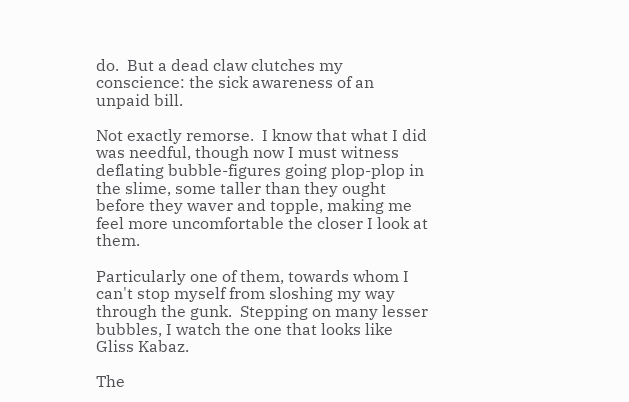do.  But a dead claw clutches my conscience: the sick awareness of an unpaid bill.

Not exactly remorse.  I know that what I did was needful, though now I must witness deflating bubble-figures going plop-plop in the slime, some taller than they ought before they waver and topple, making me feel more uncomfortable the closer I look at them.

Particularly one of them, towards whom I can't stop myself from sloshing my way through the gunk.  Stepping on many lesser bubbles, I watch the one that looks like Gliss Kabaz.

The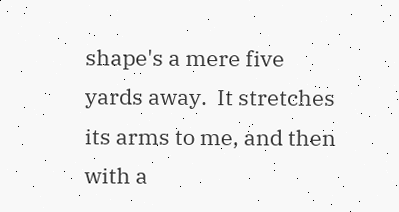shape's a mere five yards away.  It stretches its arms to me, and then with a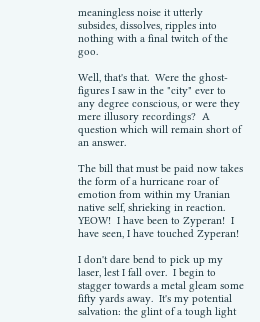meaningless noise it utterly subsides, dissolves, ripples into nothing with a final twitch of the goo.

Well, that's that.  Were the ghost-figures I saw in the "city" ever to any degree conscious, or were they mere illusory recordings?  A question which will remain short of an answer.

The bill that must be paid now takes the form of a hurricane roar of emotion from within my Uranian native self, shrieking in reaction.  YEOW!  I have been to Zyperan!  I have seen, I have touched Zyperan!

I don't dare bend to pick up my laser, lest I fall over.  I begin to stagger towards a metal gleam some fifty yards away.  It's my potential salvation: the glint of a tough light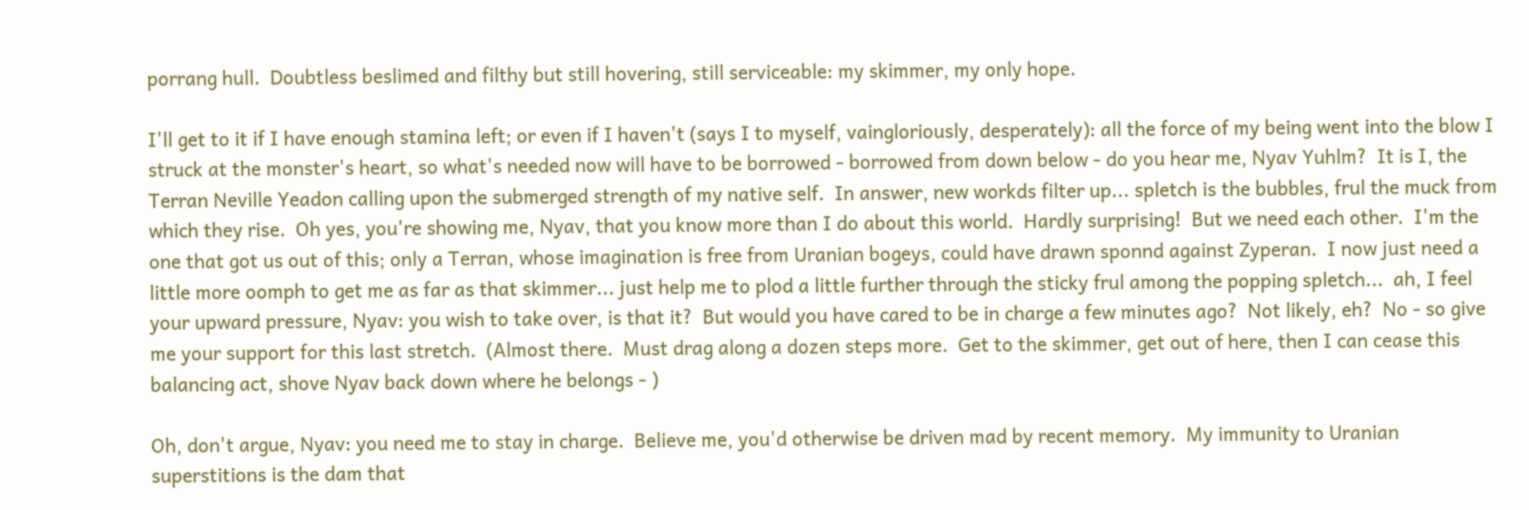porrang hull.  Doubtless beslimed and filthy but still hovering, still serviceable: my skimmer, my only hope.

I'll get to it if I have enough stamina left; or even if I haven't (says I to myself, vaingloriously, desperately): all the force of my being went into the blow I struck at the monster's heart, so what's needed now will have to be borrowed - borrowed from down below - do you hear me, Nyav Yuhlm?  It is I, the Terran Neville Yeadon calling upon the submerged strength of my native self.  In answer, new workds filter up... spletch is the bubbles, frul the muck from which they rise.  Oh yes, you're showing me, Nyav, that you know more than I do about this world.  Hardly surprising!  But we need each other.  I'm the one that got us out of this; only a Terran, whose imagination is free from Uranian bogeys, could have drawn sponnd against Zyperan.  I now just need a little more oomph to get me as far as that skimmer... just help me to plod a little further through the sticky frul among the popping spletch...  ah, I feel your upward pressure, Nyav: you wish to take over, is that it?  But would you have cared to be in charge a few minutes ago?  Not likely, eh?  No - so give me your support for this last stretch.  (Almost there.  Must drag along a dozen steps more.  Get to the skimmer, get out of here, then I can cease this balancing act, shove Nyav back down where he belongs - )

Oh, don't argue, Nyav: you need me to stay in charge.  Believe me, you'd otherwise be driven mad by recent memory.  My immunity to Uranian superstitions is the dam that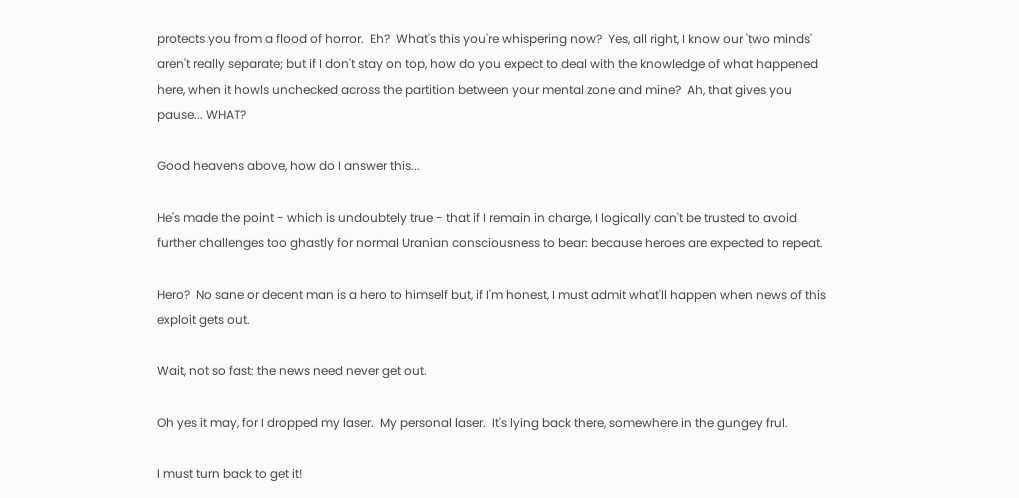protects you from a flood of horror.  Eh?  What's this you're whispering now?  Yes, all right, I know our 'two minds' aren't really separate; but if I don't stay on top, how do you expect to deal with the knowledge of what happened here, when it howls unchecked across the partition between your mental zone and mine?  Ah, that gives you pause... WHAT?

Good heavens above, how do I answer this...

He's made the point - which is undoubtely true - that if I remain in charge, I logically can't be trusted to avoid further challenges too ghastly for normal Uranian consciousness to bear: because heroes are expected to repeat.

Hero?  No sane or decent man is a hero to himself but, if I'm honest, I must admit what'll happen when news of this exploit gets out.

Wait, not so fast: the news need never get out.

Oh yes it may, for I dropped my laser.  My personal laser.  It's lying back there, somewhere in the gungey frul.

I must turn back to get it!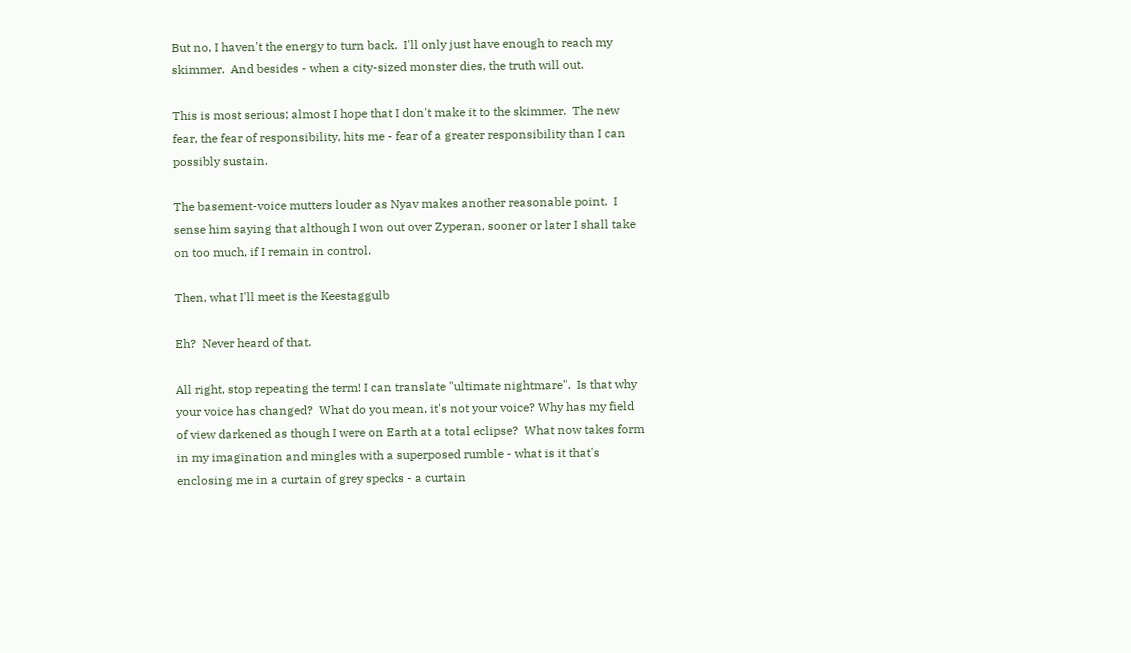But no, I haven't the energy to turn back.  I'll only just have enough to reach my skimmer.  And besides - when a city-sized monster dies, the truth will out.

This is most serious; almost I hope that I don't make it to the skimmer.  The new fear, the fear of responsibility, hits me - fear of a greater responsibility than I can possibly sustain.

The basement-voice mutters louder as Nyav makes another reasonable point.  I sense him saying that although I won out over Zyperan, sooner or later I shall take on too much, if I remain in control.

Then, what I'll meet is the Keestaggulb

Eh?  Never heard of that.

All right, stop repeating the term! I can translate "ultimate nightmare".  Is that why your voice has changed?  What do you mean, it's not your voice? Why has my field of view darkened as though I were on Earth at a total eclipse?  What now takes form in my imagination and mingles with a superposed rumble - what is it that's enclosing me in a curtain of grey specks - a curtain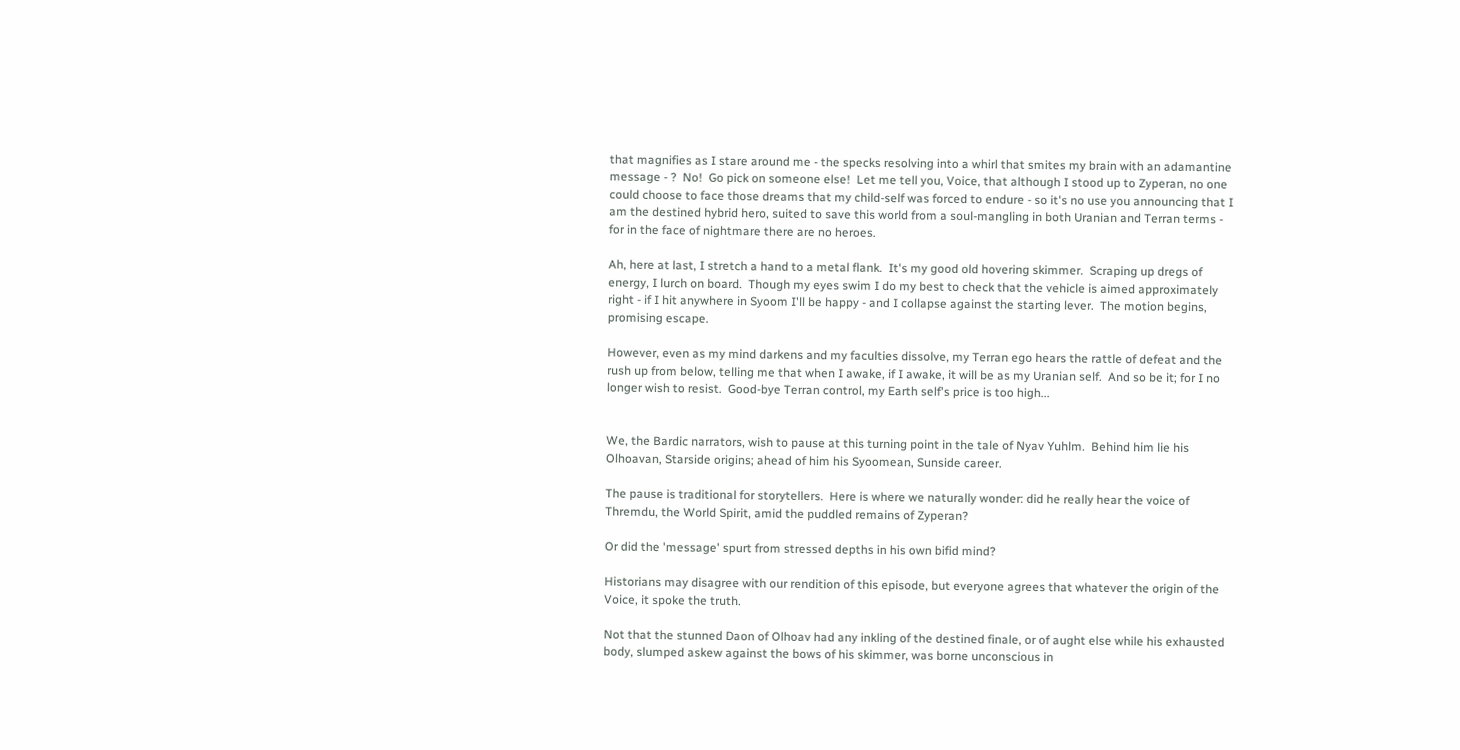that magnifies as I stare around me - the specks resolving into a whirl that smites my brain with an adamantine message - ?  No!  Go pick on someone else!  Let me tell you, Voice, that although I stood up to Zyperan, no one could choose to face those dreams that my child-self was forced to endure - so it's no use you announcing that I am the destined hybrid hero, suited to save this world from a soul-mangling in both Uranian and Terran terms - for in the face of nightmare there are no heroes.

Ah, here at last, I stretch a hand to a metal flank.  It's my good old hovering skimmer.  Scraping up dregs of energy, I lurch on board.  Though my eyes swim I do my best to check that the vehicle is aimed approximately right - if I hit anywhere in Syoom I'll be happy - and I collapse against the starting lever.  The motion begins, promising escape.

However, even as my mind darkens and my faculties dissolve, my Terran ego hears the rattle of defeat and the rush up from below, telling me that when I awake, if I awake, it will be as my Uranian self.  And so be it; for I no longer wish to resist.  Good-bye Terran control, my Earth self's price is too high...


We, the Bardic narrators, wish to pause at this turning point in the tale of Nyav Yuhlm.  Behind him lie his Olhoavan, Starside origins; ahead of him his Syoomean, Sunside career.

The pause is traditional for storytellers.  Here is where we naturally wonder: did he really hear the voice of Thremdu, the World Spirit, amid the puddled remains of Zyperan?

Or did the 'message' spurt from stressed depths in his own bifid mind?

Historians may disagree with our rendition of this episode, but everyone agrees that whatever the origin of the Voice, it spoke the truth.

Not that the stunned Daon of Olhoav had any inkling of the destined finale, or of aught else while his exhausted body, slumped askew against the bows of his skimmer, was borne unconscious in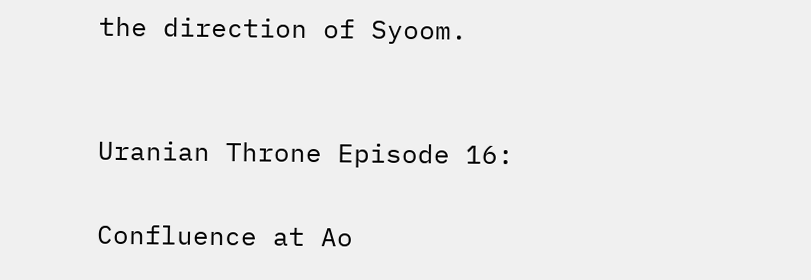the direction of Syoom.


Uranian Throne Episode 16:

Confluence at Ao